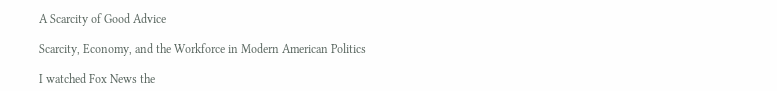A Scarcity of Good Advice

Scarcity, Economy, and the Workforce in Modern American Politics

I watched Fox News the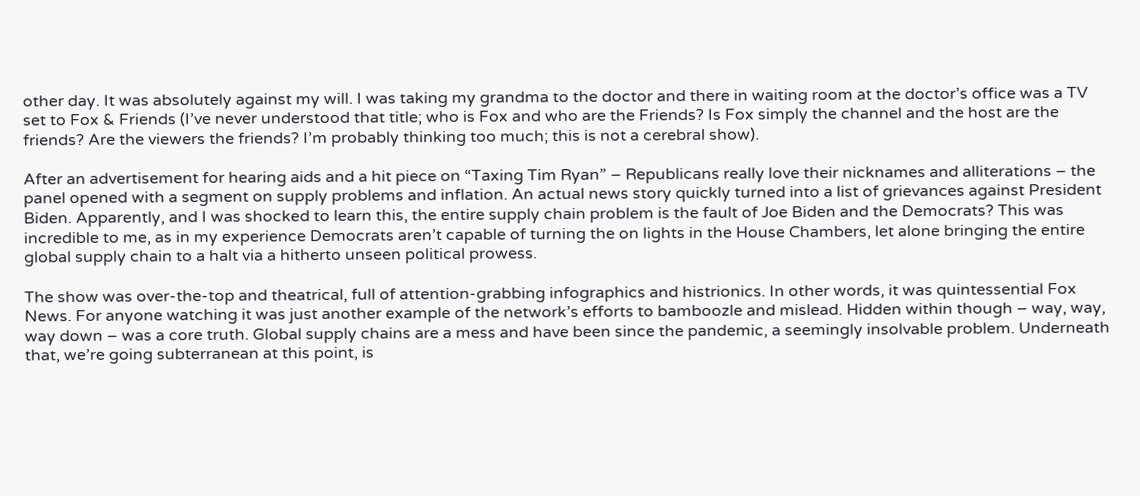other day. It was absolutely against my will. I was taking my grandma to the doctor and there in waiting room at the doctor’s office was a TV set to Fox & Friends (I’ve never understood that title; who is Fox and who are the Friends? Is Fox simply the channel and the host are the friends? Are the viewers the friends? I’m probably thinking too much; this is not a cerebral show).

After an advertisement for hearing aids and a hit piece on “Taxing Tim Ryan” – Republicans really love their nicknames and alliterations – the panel opened with a segment on supply problems and inflation. An actual news story quickly turned into a list of grievances against President Biden. Apparently, and I was shocked to learn this, the entire supply chain problem is the fault of Joe Biden and the Democrats? This was incredible to me, as in my experience Democrats aren’t capable of turning the on lights in the House Chambers, let alone bringing the entire global supply chain to a halt via a hitherto unseen political prowess.

The show was over-the-top and theatrical, full of attention-grabbing infographics and histrionics. In other words, it was quintessential Fox News. For anyone watching it was just another example of the network’s efforts to bamboozle and mislead. Hidden within though – way, way, way down – was a core truth. Global supply chains are a mess and have been since the pandemic, a seemingly insolvable problem. Underneath that, we’re going subterranean at this point, is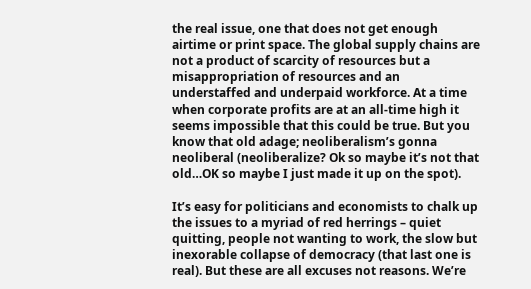the real issue, one that does not get enough airtime or print space. The global supply chains are not a product of scarcity of resources but a misappropriation of resources and an understaffed and underpaid workforce. At a time when corporate profits are at an all-time high it seems impossible that this could be true. But you know that old adage; neoliberalism’s gonna neoliberal (neoliberalize? Ok so maybe it’s not that old…OK so maybe I just made it up on the spot).

It’s easy for politicians and economists to chalk up the issues to a myriad of red herrings – quiet quitting, people not wanting to work, the slow but inexorable collapse of democracy (that last one is real). But these are all excuses not reasons. We’re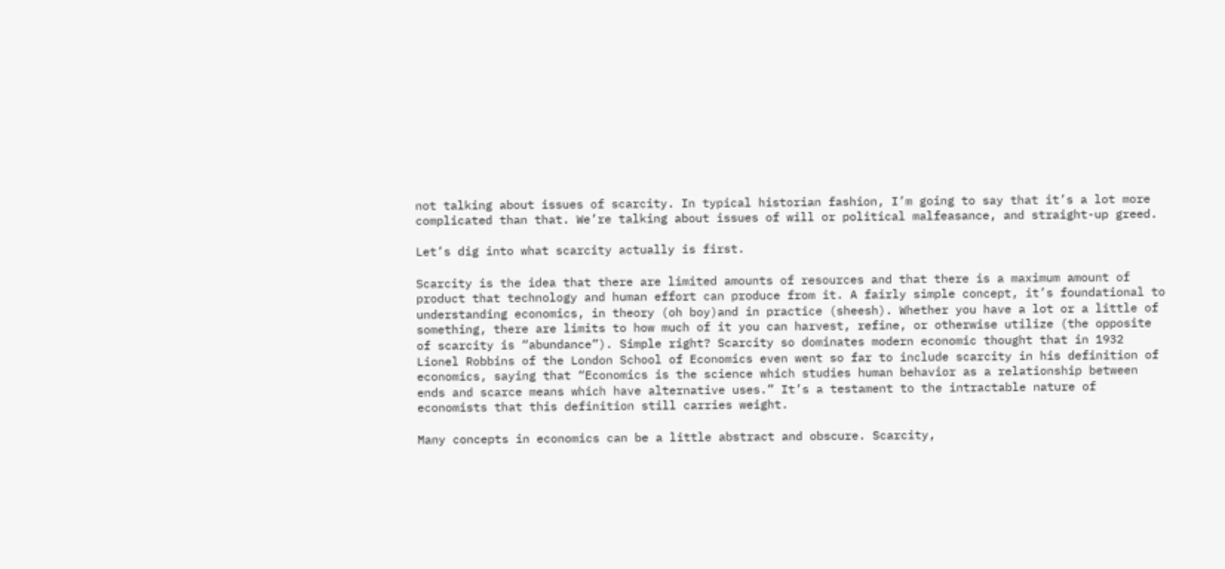not talking about issues of scarcity. In typical historian fashion, I’m going to say that it’s a lot more complicated than that. We’re talking about issues of will or political malfeasance, and straight-up greed.

Let’s dig into what scarcity actually is first.

Scarcity is the idea that there are limited amounts of resources and that there is a maximum amount of product that technology and human effort can produce from it. A fairly simple concept, it’s foundational to understanding economics, in theory (oh boy)and in practice (sheesh). Whether you have a lot or a little of something, there are limits to how much of it you can harvest, refine, or otherwise utilize (the opposite of scarcity is “abundance”). Simple right? Scarcity so dominates modern economic thought that in 1932 Lionel Robbins of the London School of Economics even went so far to include scarcity in his definition of economics, saying that “Economics is the science which studies human behavior as a relationship between ends and scarce means which have alternative uses.” It’s a testament to the intractable nature of economists that this definition still carries weight.

Many concepts in economics can be a little abstract and obscure. Scarcity,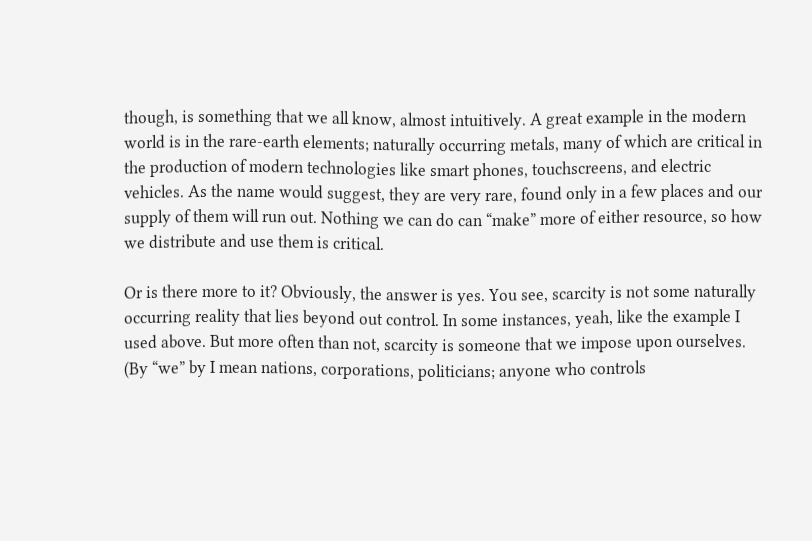though, is something that we all know, almost intuitively. A great example in the modern world is in the rare-earth elements; naturally occurring metals, many of which are critical in the production of modern technologies like smart phones, touchscreens, and electric vehicles. As the name would suggest, they are very rare, found only in a few places and our supply of them will run out. Nothing we can do can “make” more of either resource, so how we distribute and use them is critical.

Or is there more to it? Obviously, the answer is yes. You see, scarcity is not some naturally occurring reality that lies beyond out control. In some instances, yeah, like the example I used above. But more often than not, scarcity is someone that we impose upon ourselves. (By “we” by I mean nations, corporations, politicians; anyone who controls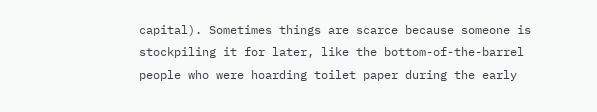capital). Sometimes things are scarce because someone is stockpiling it for later, like the bottom-of-the-barrel people who were hoarding toilet paper during the early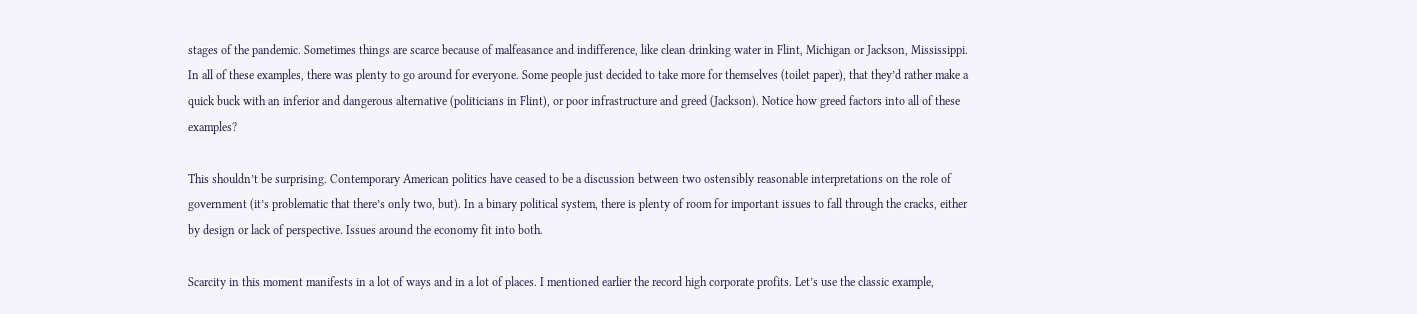stages of the pandemic. Sometimes things are scarce because of malfeasance and indifference, like clean drinking water in Flint, Michigan or Jackson, Mississippi. In all of these examples, there was plenty to go around for everyone. Some people just decided to take more for themselves (toilet paper), that they’d rather make a quick buck with an inferior and dangerous alternative (politicians in Flint), or poor infrastructure and greed (Jackson). Notice how greed factors into all of these examples?

This shouldn’t be surprising. Contemporary American politics have ceased to be a discussion between two ostensibly reasonable interpretations on the role of government (it’s problematic that there’s only two, but). In a binary political system, there is plenty of room for important issues to fall through the cracks, either by design or lack of perspective. Issues around the economy fit into both.

Scarcity in this moment manifests in a lot of ways and in a lot of places. I mentioned earlier the record high corporate profits. Let’s use the classic example,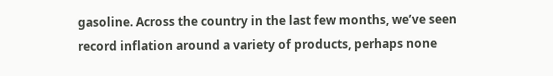gasoline. Across the country in the last few months, we’ve seen record inflation around a variety of products, perhaps none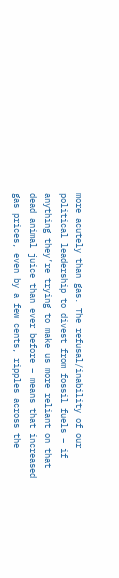more acutely than gas. The refusal/inability of our political leadership to divest from fossil fuels – if anything they’re trying to make us more reliant on that dead animal juice than ever before – means that increased gas prices, even by a few cents, ripples across the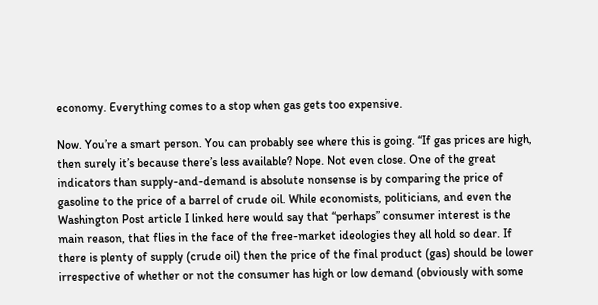economy. Everything comes to a stop when gas gets too expensive.

Now. You’re a smart person. You can probably see where this is going. “If gas prices are high, then surely it’s because there’s less available? Nope. Not even close. One of the great indicators than supply-and-demand is absolute nonsense is by comparing the price of gasoline to the price of a barrel of crude oil. While economists, politicians, and even the Washington Post article I linked here would say that “perhaps” consumer interest is the main reason, that flies in the face of the free-market ideologies they all hold so dear. If there is plenty of supply (crude oil) then the price of the final product (gas) should be lower irrespective of whether or not the consumer has high or low demand (obviously with some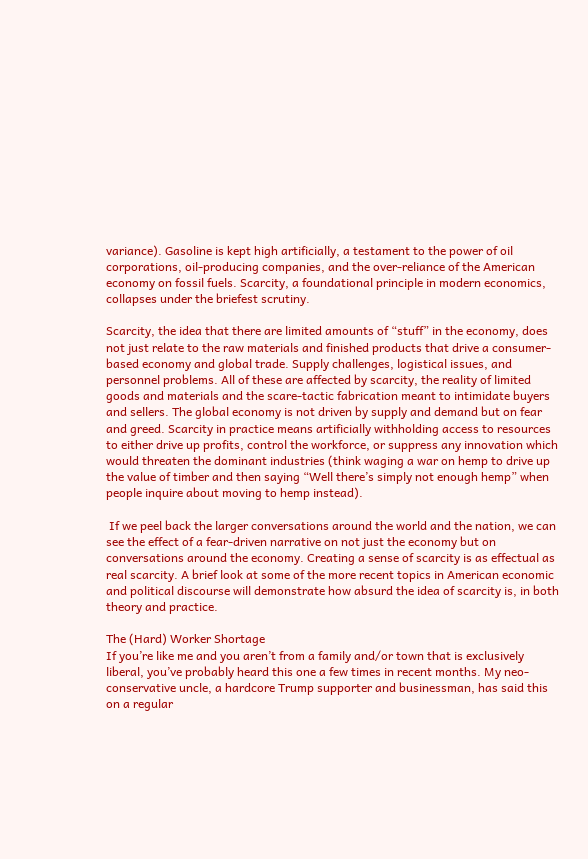variance). Gasoline is kept high artificially, a testament to the power of oil corporations, oil-producing companies, and the over-reliance of the American economy on fossil fuels. Scarcity, a foundational principle in modern economics, collapses under the briefest scrutiny.

Scarcity, the idea that there are limited amounts of “stuff” in the economy, does not just relate to the raw materials and finished products that drive a consumer-based economy and global trade. Supply challenges, logistical issues, and personnel problems. All of these are affected by scarcity, the reality of limited goods and materials and the scare-tactic fabrication meant to intimidate buyers and sellers. The global economy is not driven by supply and demand but on fear and greed. Scarcity in practice means artificially withholding access to resources to either drive up profits, control the workforce, or suppress any innovation which would threaten the dominant industries (think waging a war on hemp to drive up the value of timber and then saying “Well there’s simply not enough hemp” when people inquire about moving to hemp instead).

 If we peel back the larger conversations around the world and the nation, we can see the effect of a fear-driven narrative on not just the economy but on conversations around the economy. Creating a sense of scarcity is as effectual as real scarcity. A brief look at some of the more recent topics in American economic and political discourse will demonstrate how absurd the idea of scarcity is, in both theory and practice.

The (Hard) Worker Shortage
If you’re like me and you aren’t from a family and/or town that is exclusively liberal, you’ve probably heard this one a few times in recent months. My neo-conservative uncle, a hardcore Trump supporter and businessman, has said this on a regular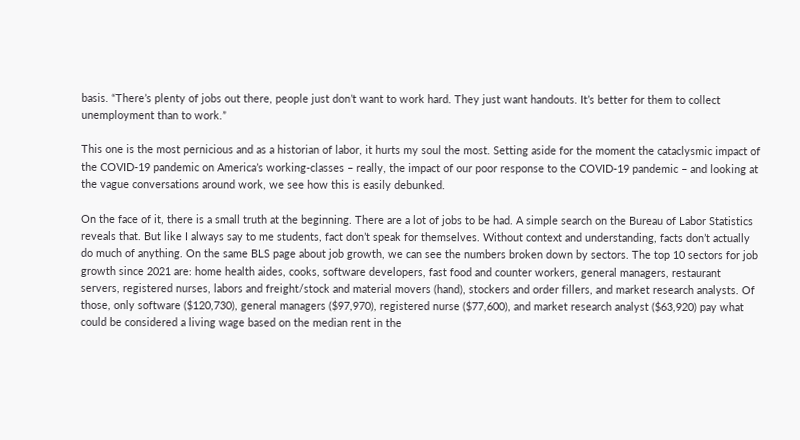basis. “There’s plenty of jobs out there, people just don’t want to work hard. They just want handouts. It’s better for them to collect unemployment than to work.”

This one is the most pernicious and as a historian of labor, it hurts my soul the most. Setting aside for the moment the cataclysmic impact of the COVID-19 pandemic on America’s working-classes – really, the impact of our poor response to the COVID-19 pandemic – and looking at the vague conversations around work, we see how this is easily debunked.

On the face of it, there is a small truth at the beginning. There are a lot of jobs to be had. A simple search on the Bureau of Labor Statistics reveals that. But like I always say to me students, fact don’t speak for themselves. Without context and understanding, facts don’t actually do much of anything. On the same BLS page about job growth, we can see the numbers broken down by sectors. The top 10 sectors for job growth since 2021 are: home health aides, cooks, software developers, fast food and counter workers, general managers, restaurant servers, registered nurses, labors and freight/stock and material movers (hand), stockers and order fillers, and market research analysts. Of those, only software ($120,730), general managers ($97,970), registered nurse ($77,600), and market research analyst ($63,920) pay what could be considered a living wage based on the median rent in the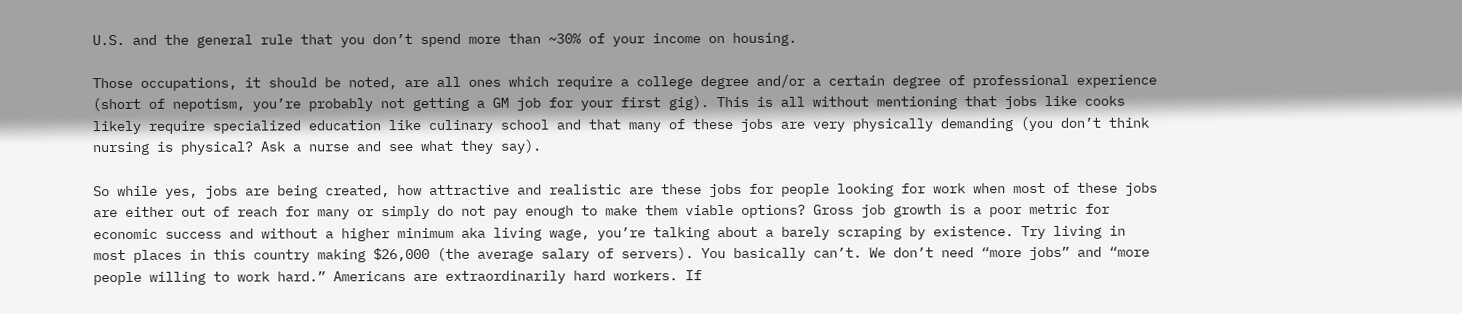U.S. and the general rule that you don’t spend more than ~30% of your income on housing.

Those occupations, it should be noted, are all ones which require a college degree and/or a certain degree of professional experience (short of nepotism, you’re probably not getting a GM job for your first gig). This is all without mentioning that jobs like cooks likely require specialized education like culinary school and that many of these jobs are very physically demanding (you don’t think nursing is physical? Ask a nurse and see what they say).

So while yes, jobs are being created, how attractive and realistic are these jobs for people looking for work when most of these jobs are either out of reach for many or simply do not pay enough to make them viable options? Gross job growth is a poor metric for economic success and without a higher minimum aka living wage, you’re talking about a barely scraping by existence. Try living in most places in this country making $26,000 (the average salary of servers). You basically can’t. We don’t need “more jobs” and “more people willing to work hard.” Americans are extraordinarily hard workers. If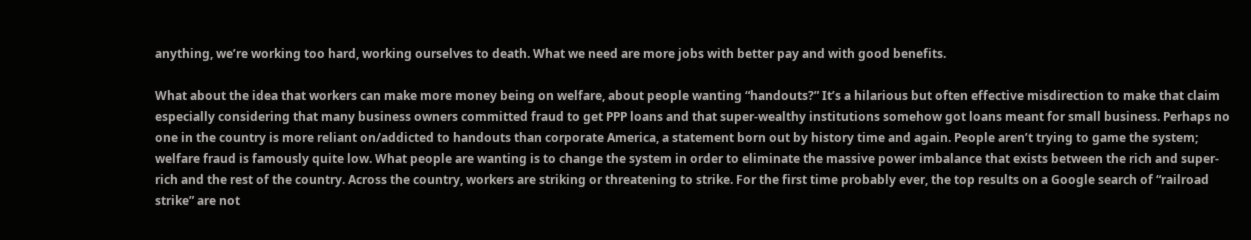anything, we’re working too hard, working ourselves to death. What we need are more jobs with better pay and with good benefits.

What about the idea that workers can make more money being on welfare, about people wanting “handouts?” It’s a hilarious but often effective misdirection to make that claim especially considering that many business owners committed fraud to get PPP loans and that super-wealthy institutions somehow got loans meant for small business. Perhaps no one in the country is more reliant on/addicted to handouts than corporate America, a statement born out by history time and again. People aren’t trying to game the system; welfare fraud is famously quite low. What people are wanting is to change the system in order to eliminate the massive power imbalance that exists between the rich and super-rich and the rest of the country. Across the country, workers are striking or threatening to strike. For the first time probably ever, the top results on a Google search of “railroad strike” are not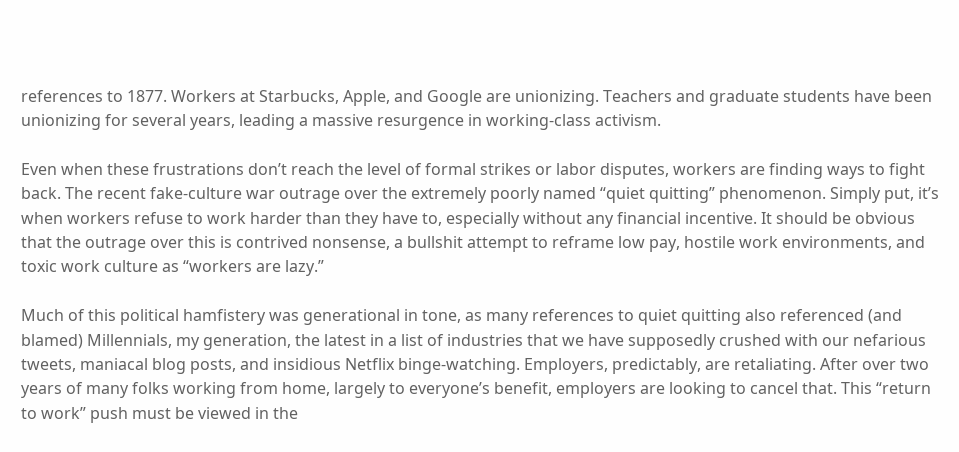references to 1877. Workers at Starbucks, Apple, and Google are unionizing. Teachers and graduate students have been unionizing for several years, leading a massive resurgence in working-class activism.

Even when these frustrations don’t reach the level of formal strikes or labor disputes, workers are finding ways to fight back. The recent fake-culture war outrage over the extremely poorly named “quiet quitting” phenomenon. Simply put, it’s when workers refuse to work harder than they have to, especially without any financial incentive. It should be obvious that the outrage over this is contrived nonsense, a bullshit attempt to reframe low pay, hostile work environments, and toxic work culture as “workers are lazy.”

Much of this political hamfistery was generational in tone, as many references to quiet quitting also referenced (and blamed) Millennials, my generation, the latest in a list of industries that we have supposedly crushed with our nefarious tweets, maniacal blog posts, and insidious Netflix binge-watching. Employers, predictably, are retaliating. After over two years of many folks working from home, largely to everyone’s benefit, employers are looking to cancel that. This “return to work” push must be viewed in the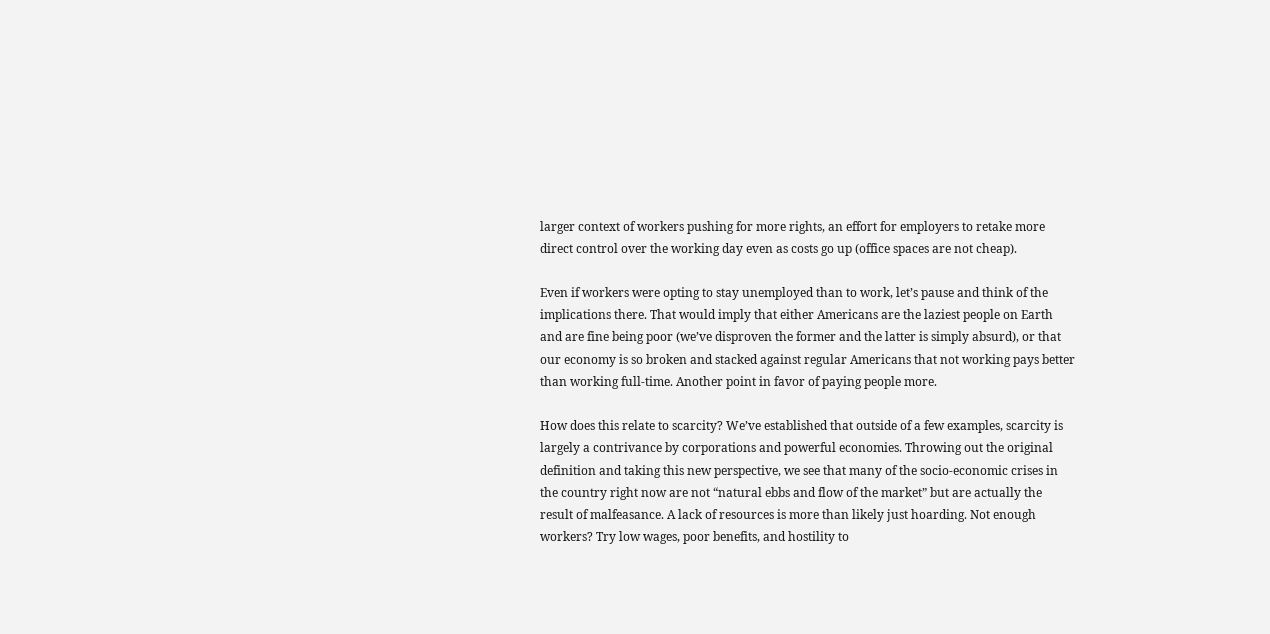larger context of workers pushing for more rights, an effort for employers to retake more direct control over the working day even as costs go up (office spaces are not cheap).

Even if workers were opting to stay unemployed than to work, let’s pause and think of the implications there. That would imply that either Americans are the laziest people on Earth and are fine being poor (we’ve disproven the former and the latter is simply absurd), or that our economy is so broken and stacked against regular Americans that not working pays better than working full-time. Another point in favor of paying people more.

How does this relate to scarcity? We’ve established that outside of a few examples, scarcity is largely a contrivance by corporations and powerful economies. Throwing out the original definition and taking this new perspective, we see that many of the socio-economic crises in the country right now are not “natural ebbs and flow of the market” but are actually the result of malfeasance. A lack of resources is more than likely just hoarding. Not enough workers? Try low wages, poor benefits, and hostility to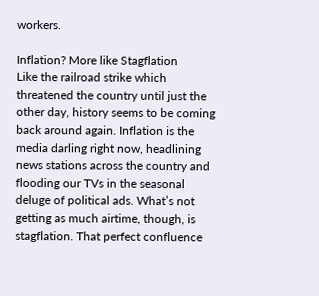workers.

Inflation? More like Stagflation
Like the railroad strike which threatened the country until just the other day, history seems to be coming back around again. Inflation is the media darling right now, headlining news stations across the country and flooding our TVs in the seasonal deluge of political ads. What’s not getting as much airtime, though, is stagflation. That perfect confluence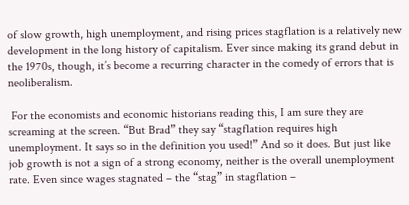of slow growth, high unemployment, and rising prices stagflation is a relatively new development in the long history of capitalism. Ever since making its grand debut in the 1970s, though, it’s become a recurring character in the comedy of errors that is neoliberalism.

 For the economists and economic historians reading this, I am sure they are screaming at the screen. “But Brad” they say “stagflation requires high unemployment. It says so in the definition you used!” And so it does. But just like job growth is not a sign of a strong economy, neither is the overall unemployment rate. Even since wages stagnated – the “stag” in stagflation –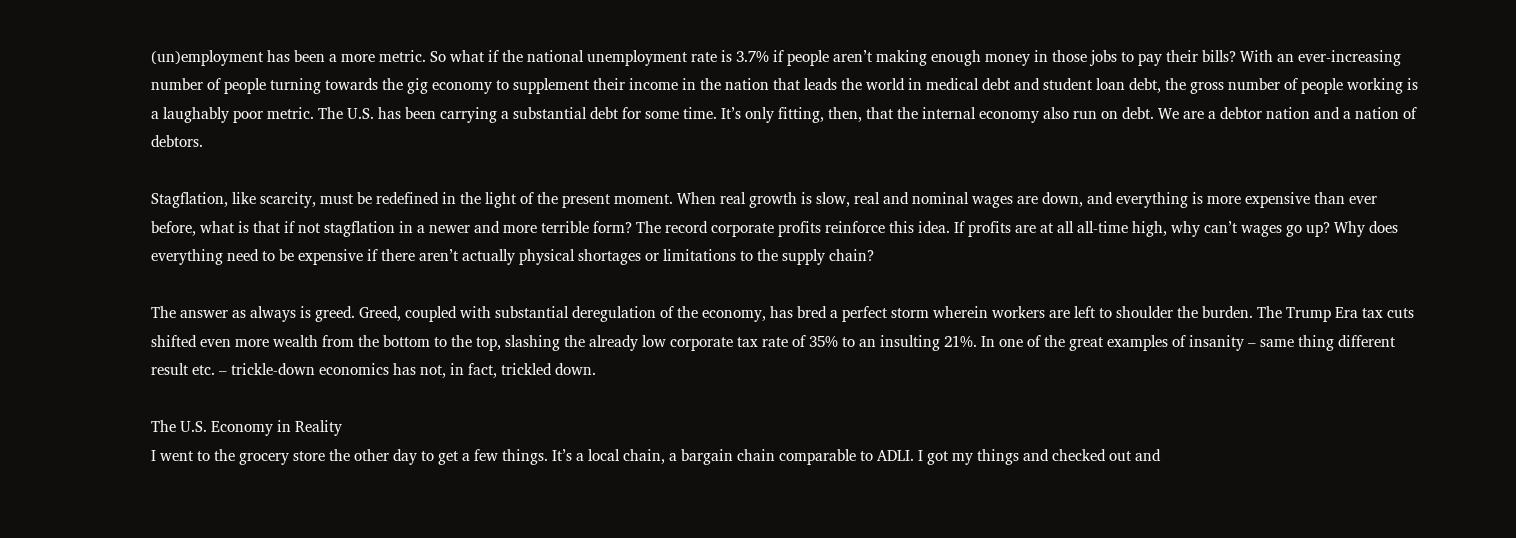(un)employment has been a more metric. So what if the national unemployment rate is 3.7% if people aren’t making enough money in those jobs to pay their bills? With an ever-increasing number of people turning towards the gig economy to supplement their income in the nation that leads the world in medical debt and student loan debt, the gross number of people working is a laughably poor metric. The U.S. has been carrying a substantial debt for some time. It’s only fitting, then, that the internal economy also run on debt. We are a debtor nation and a nation of debtors.

Stagflation, like scarcity, must be redefined in the light of the present moment. When real growth is slow, real and nominal wages are down, and everything is more expensive than ever before, what is that if not stagflation in a newer and more terrible form? The record corporate profits reinforce this idea. If profits are at all all-time high, why can’t wages go up? Why does everything need to be expensive if there aren’t actually physical shortages or limitations to the supply chain?

The answer as always is greed. Greed, coupled with substantial deregulation of the economy, has bred a perfect storm wherein workers are left to shoulder the burden. The Trump Era tax cuts shifted even more wealth from the bottom to the top, slashing the already low corporate tax rate of 35% to an insulting 21%. In one of the great examples of insanity – same thing different result etc. – trickle-down economics has not, in fact, trickled down.

The U.S. Economy in Reality
I went to the grocery store the other day to get a few things. It’s a local chain, a bargain chain comparable to ADLI. I got my things and checked out and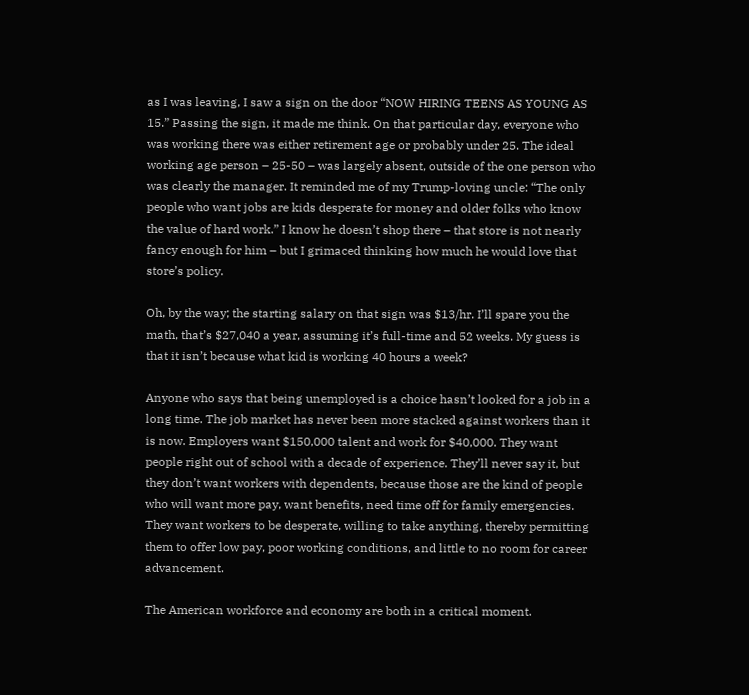as I was leaving, I saw a sign on the door “NOW HIRING TEENS AS YOUNG AS 15.” Passing the sign, it made me think. On that particular day, everyone who was working there was either retirement age or probably under 25. The ideal working age person – 25-50 – was largely absent, outside of the one person who was clearly the manager. It reminded me of my Trump-loving uncle: “The only people who want jobs are kids desperate for money and older folks who know the value of hard work.” I know he doesn’t shop there – that store is not nearly fancy enough for him – but I grimaced thinking how much he would love that store’s policy.

Oh, by the way; the starting salary on that sign was $13/hr. I’ll spare you the math, that’s $27,040 a year, assuming it’s full-time and 52 weeks. My guess is that it isn’t because what kid is working 40 hours a week?

Anyone who says that being unemployed is a choice hasn’t looked for a job in a long time. The job market has never been more stacked against workers than it is now. Employers want $150,000 talent and work for $40,000. They want people right out of school with a decade of experience. They’ll never say it, but they don’t want workers with dependents, because those are the kind of people who will want more pay, want benefits, need time off for family emergencies. They want workers to be desperate, willing to take anything, thereby permitting them to offer low pay, poor working conditions, and little to no room for career advancement.

The American workforce and economy are both in a critical moment.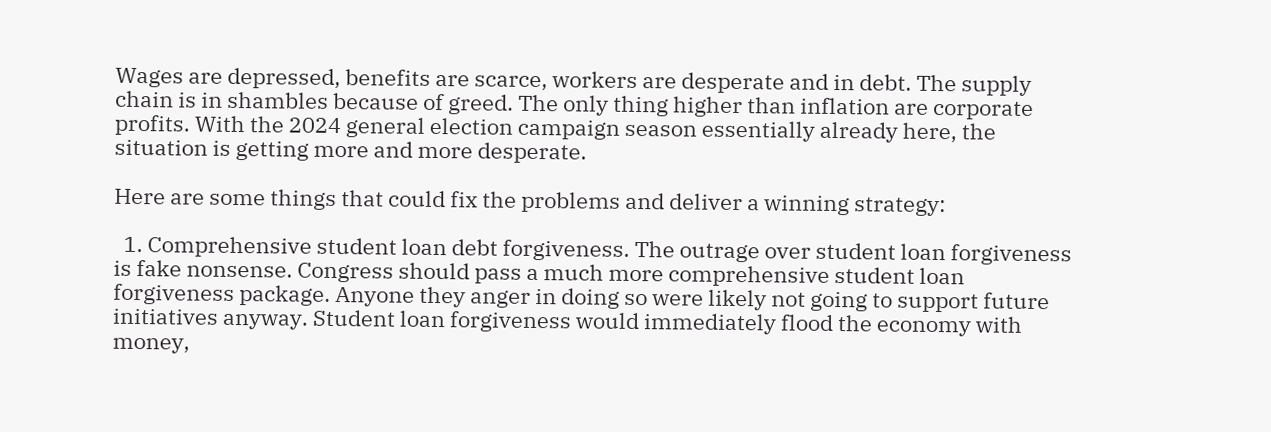Wages are depressed, benefits are scarce, workers are desperate and in debt. The supply chain is in shambles because of greed. The only thing higher than inflation are corporate profits. With the 2024 general election campaign season essentially already here, the situation is getting more and more desperate.

Here are some things that could fix the problems and deliver a winning strategy:

  1. Comprehensive student loan debt forgiveness. The outrage over student loan forgiveness is fake nonsense. Congress should pass a much more comprehensive student loan forgiveness package. Anyone they anger in doing so were likely not going to support future initiatives anyway. Student loan forgiveness would immediately flood the economy with money,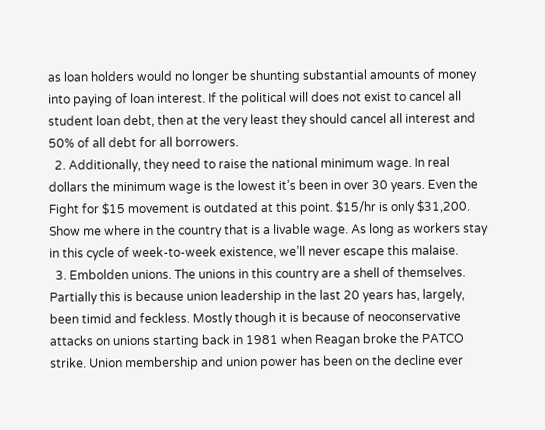as loan holders would no longer be shunting substantial amounts of money into paying of loan interest. If the political will does not exist to cancel all student loan debt, then at the very least they should cancel all interest and 50% of all debt for all borrowers.
  2. Additionally, they need to raise the national minimum wage. In real dollars the minimum wage is the lowest it’s been in over 30 years. Even the Fight for $15 movement is outdated at this point. $15/hr is only $31,200. Show me where in the country that is a livable wage. As long as workers stay in this cycle of week-to-week existence, we’ll never escape this malaise.
  3. Embolden unions. The unions in this country are a shell of themselves. Partially this is because union leadership in the last 20 years has, largely, been timid and feckless. Mostly though it is because of neoconservative attacks on unions starting back in 1981 when Reagan broke the PATCO strike. Union membership and union power has been on the decline ever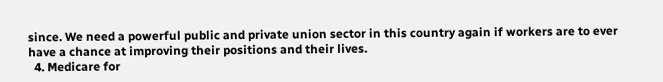since. We need a powerful public and private union sector in this country again if workers are to ever have a chance at improving their positions and their lives.
  4. Medicare for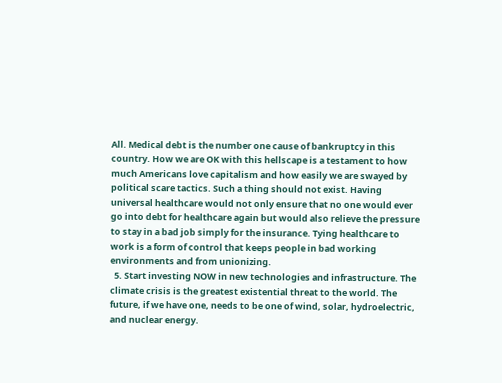All. Medical debt is the number one cause of bankruptcy in this country. How we are OK with this hellscape is a testament to how much Americans love capitalism and how easily we are swayed by political scare tactics. Such a thing should not exist. Having universal healthcare would not only ensure that no one would ever go into debt for healthcare again but would also relieve the pressure to stay in a bad job simply for the insurance. Tying healthcare to work is a form of control that keeps people in bad working environments and from unionizing.
  5. Start investing NOW in new technologies and infrastructure. The climate crisis is the greatest existential threat to the world. The future, if we have one, needs to be one of wind, solar, hydroelectric, and nuclear energy.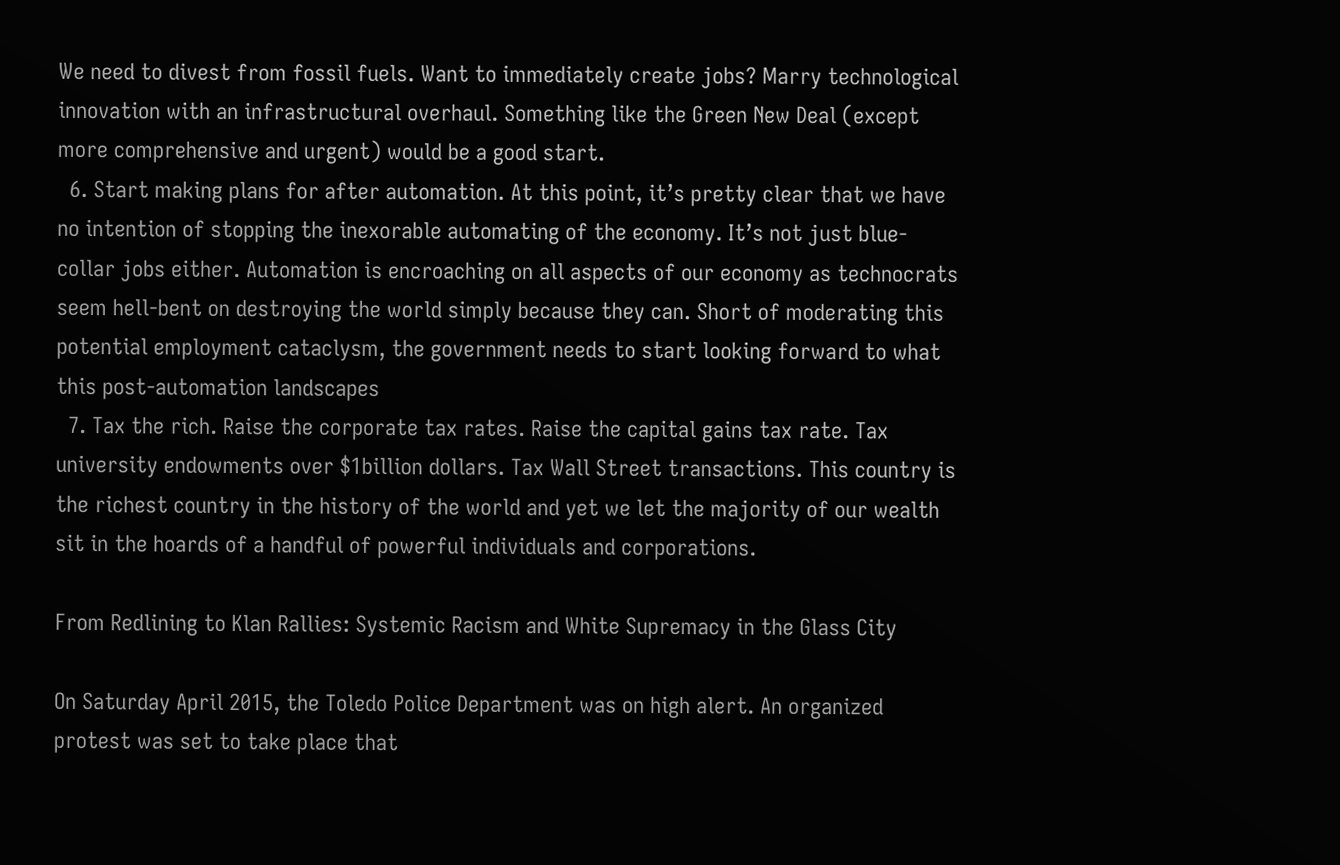We need to divest from fossil fuels. Want to immediately create jobs? Marry technological innovation with an infrastructural overhaul. Something like the Green New Deal (except more comprehensive and urgent) would be a good start.
  6. Start making plans for after automation. At this point, it’s pretty clear that we have no intention of stopping the inexorable automating of the economy. It’s not just blue-collar jobs either. Automation is encroaching on all aspects of our economy as technocrats seem hell-bent on destroying the world simply because they can. Short of moderating this potential employment cataclysm, the government needs to start looking forward to what this post-automation landscapes
  7. Tax the rich. Raise the corporate tax rates. Raise the capital gains tax rate. Tax university endowments over $1billion dollars. Tax Wall Street transactions. This country is the richest country in the history of the world and yet we let the majority of our wealth sit in the hoards of a handful of powerful individuals and corporations.

From Redlining to Klan Rallies: Systemic Racism and White Supremacy in the Glass City

On Saturday April 2015, the Toledo Police Department was on high alert. An organized protest was set to take place that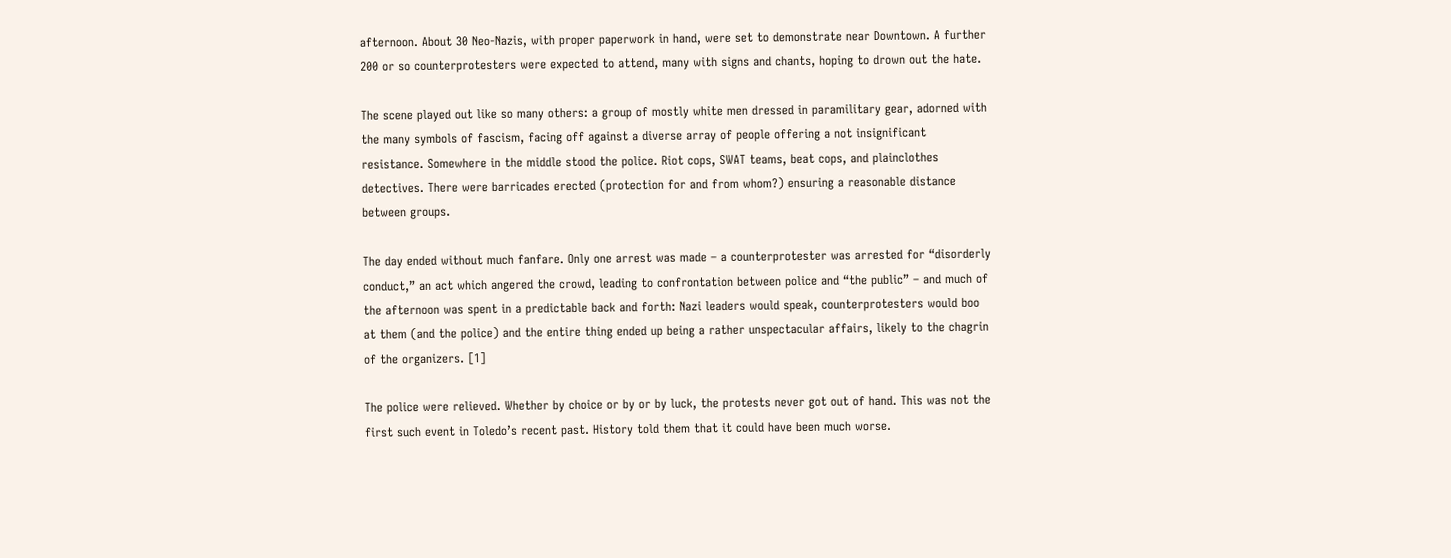afternoon. About 30 Neo-Nazis, with proper paperwork in hand, were set to demonstrate near Downtown. A further 200 or so counterprotesters were expected to attend, many with signs and chants, hoping to drown out the hate.

The scene played out like so many others: a group of mostly white men dressed in paramilitary gear, adorned with the many symbols of fascism, facing off against a diverse array of people offering a not insignificant resistance. Somewhere in the middle stood the police. Riot cops, SWAT teams, beat cops, and plainclothes detectives. There were barricades erected (protection for and from whom?) ensuring a reasonable distance between groups.

The day ended without much fanfare. Only one arrest was made – a counterprotester was arrested for “disorderly conduct,” an act which angered the crowd, leading to confrontation between police and “the public” – and much of the afternoon was spent in a predictable back and forth: Nazi leaders would speak, counterprotesters would boo at them (and the police) and the entire thing ended up being a rather unspectacular affairs, likely to the chagrin of the organizers. [1]

The police were relieved. Whether by choice or by or by luck, the protests never got out of hand. This was not the first such event in Toledo’s recent past. History told them that it could have been much worse.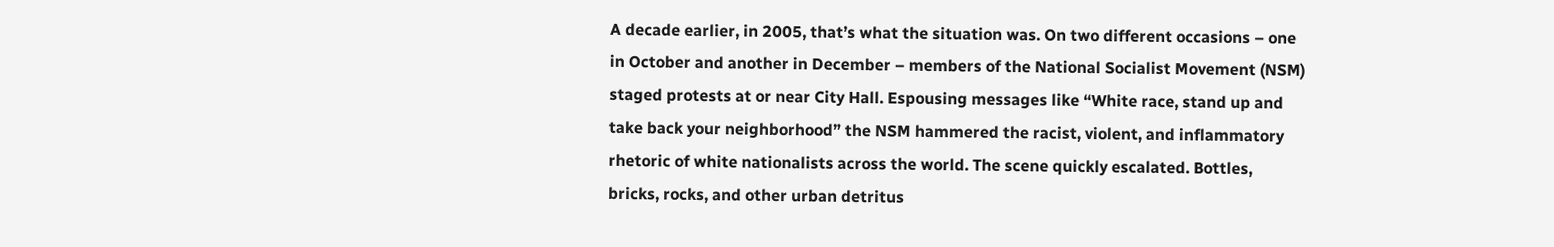A decade earlier, in 2005, that’s what the situation was. On two different occasions – one in October and another in December – members of the National Socialist Movement (NSM) staged protests at or near City Hall. Espousing messages like “White race, stand up and take back your neighborhood” the NSM hammered the racist, violent, and inflammatory rhetoric of white nationalists across the world. The scene quickly escalated. Bottles, bricks, rocks, and other urban detritus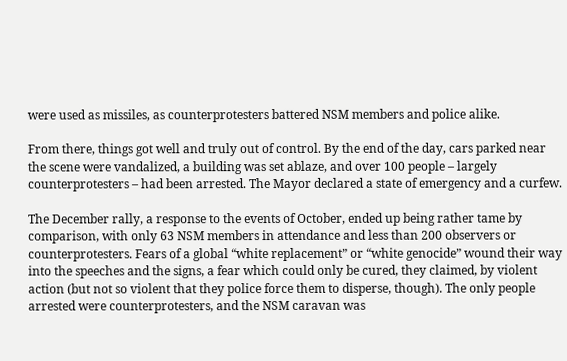were used as missiles, as counterprotesters battered NSM members and police alike.

From there, things got well and truly out of control. By the end of the day, cars parked near the scene were vandalized, a building was set ablaze, and over 100 people – largely counterprotesters – had been arrested. The Mayor declared a state of emergency and a curfew.

The December rally, a response to the events of October, ended up being rather tame by comparison, with only 63 NSM members in attendance and less than 200 observers or counterprotesters. Fears of a global “white replacement” or “white genocide” wound their way into the speeches and the signs, a fear which could only be cured, they claimed, by violent action (but not so violent that they police force them to disperse, though). The only people arrested were counterprotesters, and the NSM caravan was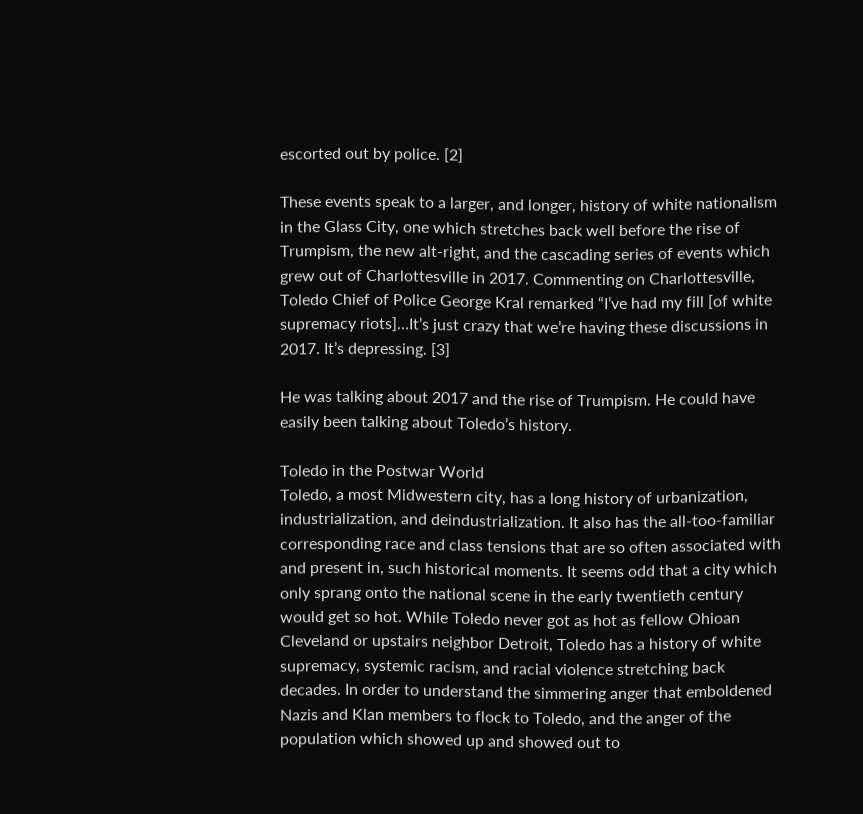escorted out by police. [2]

These events speak to a larger, and longer, history of white nationalism in the Glass City, one which stretches back well before the rise of Trumpism, the new alt-right, and the cascading series of events which grew out of Charlottesville in 2017. Commenting on Charlottesville, Toledo Chief of Police George Kral remarked “I’ve had my fill [of white supremacy riots]…It’s just crazy that we’re having these discussions in 2017. It’s depressing. [3]

He was talking about 2017 and the rise of Trumpism. He could have easily been talking about Toledo’s history.

Toledo in the Postwar World
Toledo, a most Midwestern city, has a long history of urbanization, industrialization, and deindustrialization. It also has the all-too-familiar corresponding race and class tensions that are so often associated with and present in, such historical moments. It seems odd that a city which only sprang onto the national scene in the early twentieth century would get so hot. While Toledo never got as hot as fellow Ohioan Cleveland or upstairs neighbor Detroit, Toledo has a history of white supremacy, systemic racism, and racial violence stretching back decades. In order to understand the simmering anger that emboldened Nazis and Klan members to flock to Toledo, and the anger of the population which showed up and showed out to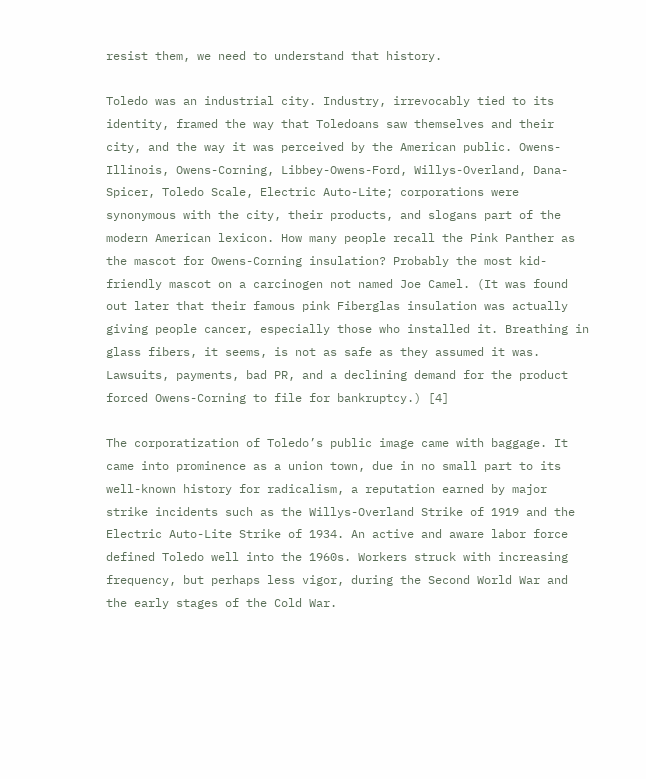resist them, we need to understand that history.

Toledo was an industrial city. Industry, irrevocably tied to its identity, framed the way that Toledoans saw themselves and their city, and the way it was perceived by the American public. Owens-Illinois, Owens-Corning, Libbey-Owens-Ford, Willys-Overland, Dana-Spicer, Toledo Scale, Electric Auto-Lite; corporations were synonymous with the city, their products, and slogans part of the modern American lexicon. How many people recall the Pink Panther as the mascot for Owens-Corning insulation? Probably the most kid-friendly mascot on a carcinogen not named Joe Camel. (It was found out later that their famous pink Fiberglas insulation was actually giving people cancer, especially those who installed it. Breathing in glass fibers, it seems, is not as safe as they assumed it was. Lawsuits, payments, bad PR, and a declining demand for the product forced Owens-Corning to file for bankruptcy.) [4]

The corporatization of Toledo’s public image came with baggage. It came into prominence as a union town, due in no small part to its well-known history for radicalism, a reputation earned by major strike incidents such as the Willys-Overland Strike of 1919 and the Electric Auto-Lite Strike of 1934. An active and aware labor force defined Toledo well into the 1960s. Workers struck with increasing frequency, but perhaps less vigor, during the Second World War and the early stages of the Cold War.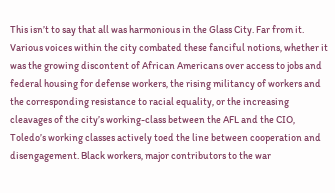This isn’t to say that all was harmonious in the Glass City. Far from it. Various voices within the city combated these fanciful notions, whether it was the growing discontent of African Americans over access to jobs and federal housing for defense workers, the rising militancy of workers and the corresponding resistance to racial equality, or the increasing cleavages of the city’s working-class between the AFL and the CIO, Toledo’s working classes actively toed the line between cooperation and disengagement. Black workers, major contributors to the war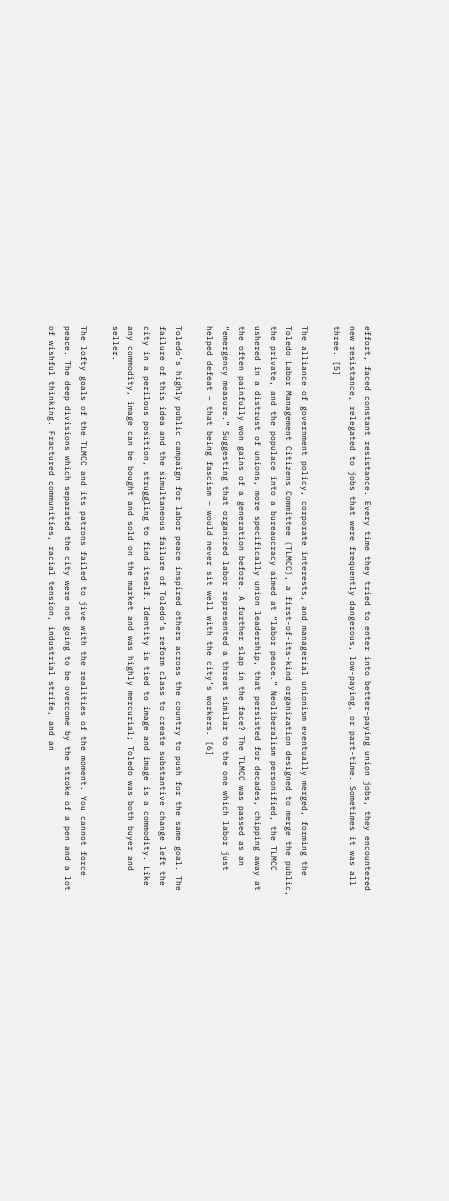effort, faced constant resistance. Every time they tried to enter into better-paying union jobs, they encountered new resistance, relegated to jobs that were frequently dangerous, low-paying, or part-time. Sometimes it was all three. [5]

The alliance of government policy, corporate interests, and managerial unionism eventually merged, forming the Toledo Labor Management Citizens Committee (TLMCC), a first-of-its-kind organization designed to merge the public, the private, and the populace into a bureaucracy aimed at “labor peace.” Neoliberalism personified, the TLMCC ushered in a distrust of unions, more specifically union leadership, that persisted for decades, chipping away at the often painfully won gains of a generation before. A further slap in the face? The TLMCC was passed as an “emergency measure.” Suggesting that organized labor represented a threat similar to the one which labor just helped defeat – that being fascism – would never sit well with the city’s workers. [6]

Toledo’s highly public campaign for labor peace inspired others across the country to push for the same goal. The failure of this idea and the simultaneous failure of Toledo’s reform class to create substantive change left the city in a perilous position, struggling to find itself. Identity is tied to image and image is a commodity. Like any commodity, image can be bought and sold on the market and was highly mercurial; Toledo was both buyer and seller.

The lofty goals of the TLMCC and its patrons failed to jive with the realities of the moment. You cannot force peace. The deep divisions which separated the city were not going to be overcome by the stroke of a pen and a lot of wishful thinking. Fractured communities, racial tension, industrial strife, and an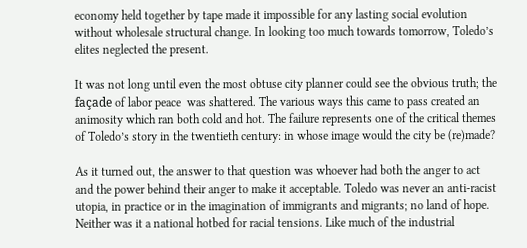economy held together by tape made it impossible for any lasting social evolution without wholesale structural change. In looking too much towards tomorrow, Toledo’s elites neglected the present.

It was not long until even the most obtuse city planner could see the obvious truth; the façade of labor peace  was shattered. The various ways this came to pass created an animosity which ran both cold and hot. The failure represents one of the critical themes of Toledo’s story in the twentieth century: in whose image would the city be (re)made?

As it turned out, the answer to that question was whoever had both the anger to act and the power behind their anger to make it acceptable. Toledo was never an anti-racist utopia, in practice or in the imagination of immigrants and migrants; no land of hope. Neither was it a national hotbed for racial tensions. Like much of the industrial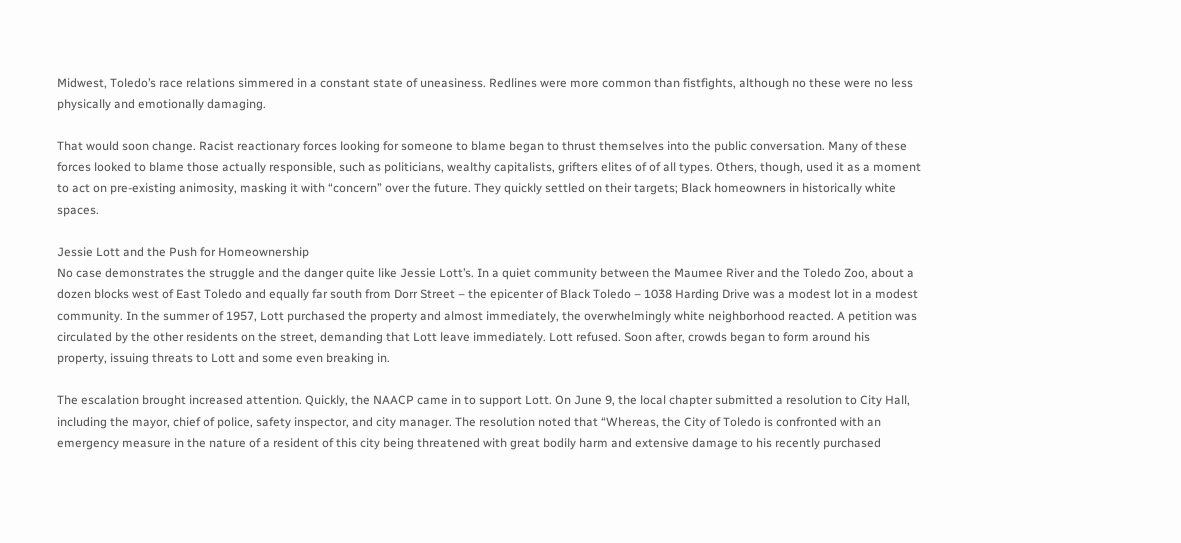Midwest, Toledo’s race relations simmered in a constant state of uneasiness. Redlines were more common than fistfights, although no these were no less physically and emotionally damaging.

That would soon change. Racist reactionary forces looking for someone to blame began to thrust themselves into the public conversation. Many of these forces looked to blame those actually responsible, such as politicians, wealthy capitalists, grifters elites of of all types. Others, though, used it as a moment to act on pre-existing animosity, masking it with “concern” over the future. They quickly settled on their targets; Black homeowners in historically white spaces.

Jessie Lott and the Push for Homeownership
No case demonstrates the struggle and the danger quite like Jessie Lott’s. In a quiet community between the Maumee River and the Toledo Zoo, about a dozen blocks west of East Toledo and equally far south from Dorr Street – the epicenter of Black Toledo – 1038 Harding Drive was a modest lot in a modest community. In the summer of 1957, Lott purchased the property and almost immediately, the overwhelmingly white neighborhood reacted. A petition was circulated by the other residents on the street, demanding that Lott leave immediately. Lott refused. Soon after, crowds began to form around his property, issuing threats to Lott and some even breaking in.

The escalation brought increased attention. Quickly, the NAACP came in to support Lott. On June 9, the local chapter submitted a resolution to City Hall, including the mayor, chief of police, safety inspector, and city manager. The resolution noted that “Whereas, the City of Toledo is confronted with an emergency measure in the nature of a resident of this city being threatened with great bodily harm and extensive damage to his recently purchased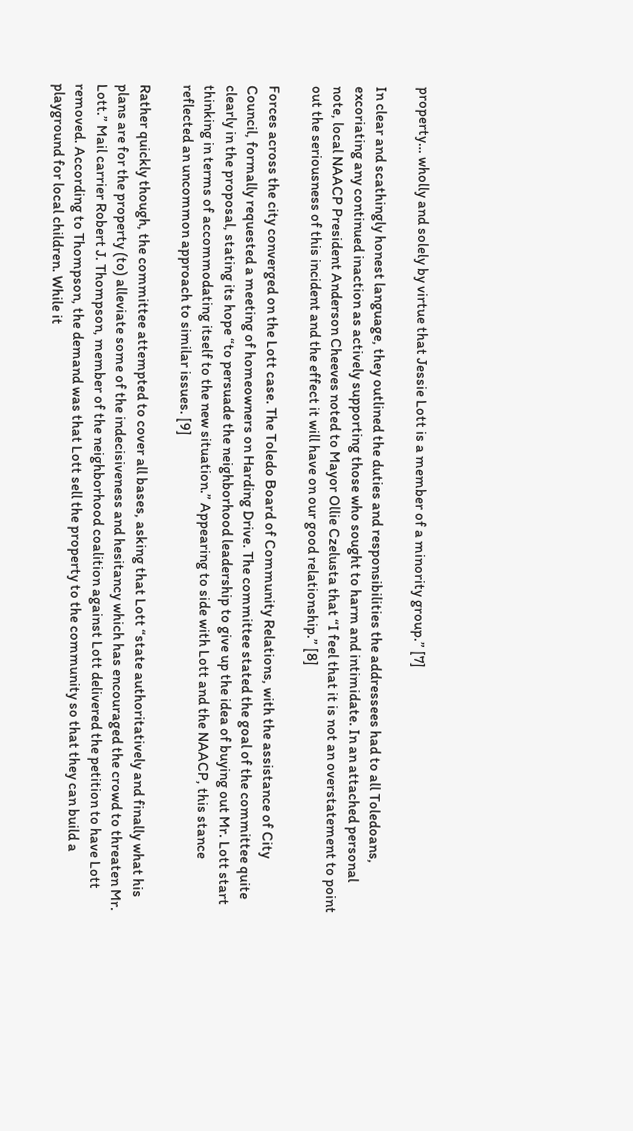property… wholly and solely by virtue that Jessie Lott is a member of a minority group.” [7]

In clear and scathingly honest language, they outlined the duties and responsibilities the addressees had to all Toledoans, excoriating any continued inaction as actively supporting those who sought to harm and intimidate. In an attached personal note, local NAACP President Anderson Cheeves noted to Mayor Ollie Czelusta that “I feel that it is not an overstatement to point out the seriousness of this incident and the effect it will have on our good relationship.” [8]

Forces across the city converged on the Lott case. The Toledo Board of Community Relations, with the assistance of City Council, formally requested a meeting of homeowners on Harding Drive. The committee stated the goal of the committee quite clearly in the proposal, stating its hope “to persuade the neighborhood leadership to give up the idea of buying out Mr. Lott start thinking in terms of accommodating itself to the new situation.” Appearing to side with Lott and the NAACP, this stance reflected an uncommon approach to similar issues. [9]

Rather quickly though, the committee attempted to cover all bases, asking that Lott “state authoritatively and finally what his plans are for the property (to) alleviate some of the indecisiveness and hesitancy which has encouraged the crowd to threaten Mr. Lott.” Mail carrier Robert J. Thompson, member of the neighborhood coalition against Lott delivered the petition to have Lott removed. According to Thompson, the demand was that Lott sell the property to the community so that they can build a playground for local children. While it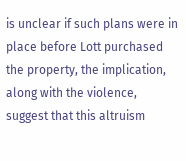is unclear if such plans were in place before Lott purchased the property, the implication, along with the violence, suggest that this altruism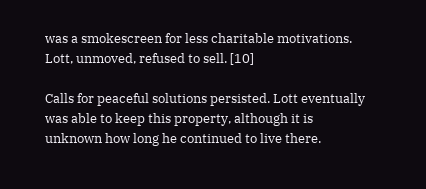was a smokescreen for less charitable motivations. Lott, unmoved, refused to sell. [10]

Calls for peaceful solutions persisted. Lott eventually was able to keep this property, although it is unknown how long he continued to live there.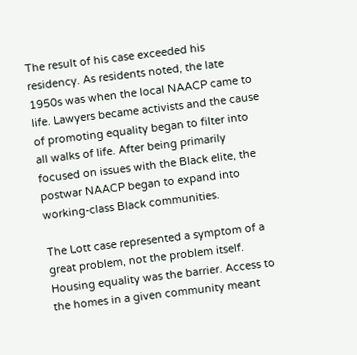The result of his case exceeded his residency. As residents noted, the late 1950s was when the local NAACP came to life. Lawyers became activists and the cause of promoting equality began to filter into all walks of life. After being primarily focused on issues with the Black elite, the postwar NAACP began to expand into working-class Black communities.

The Lott case represented a symptom of a great problem, not the problem itself. Housing equality was the barrier. Access to the homes in a given community meant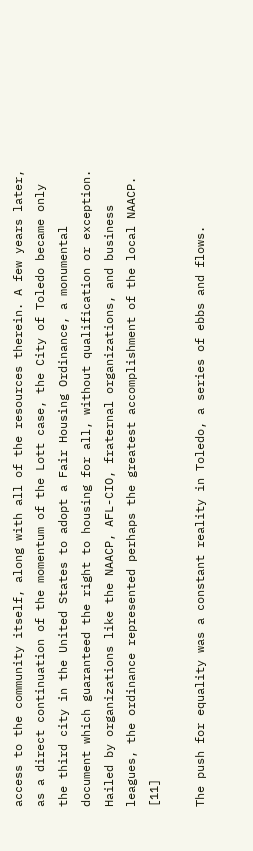access to the community itself, along with all of the resources therein. A few years later, as a direct continuation of the momentum of the Lott case, the City of Toledo became only the third city in the United States to adopt a Fair Housing Ordinance, a monumental document which guaranteed the right to housing for all, without qualification or exception. Hailed by organizations like the NAACP, AFL-CIO, fraternal organizations, and business leagues, the ordinance represented perhaps the greatest accomplishment of the local NAACP. [11]

The push for equality was a constant reality in Toledo, a series of ebbs and flows.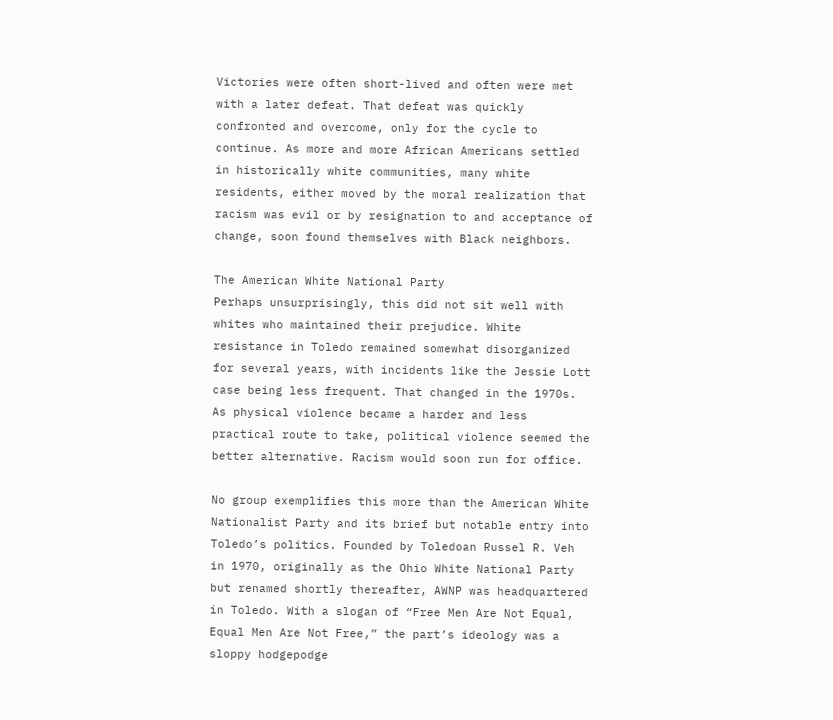Victories were often short-lived and often were met with a later defeat. That defeat was quickly confronted and overcome, only for the cycle to continue. As more and more African Americans settled in historically white communities, many white residents, either moved by the moral realization that racism was evil or by resignation to and acceptance of change, soon found themselves with Black neighbors.

The American White National Party
Perhaps unsurprisingly, this did not sit well with whites who maintained their prejudice. White resistance in Toledo remained somewhat disorganized for several years, with incidents like the Jessie Lott case being less frequent. That changed in the 1970s. As physical violence became a harder and less practical route to take, political violence seemed the better alternative. Racism would soon run for office.

No group exemplifies this more than the American White Nationalist Party and its brief but notable entry into Toledo’s politics. Founded by Toledoan Russel R. Veh in 1970, originally as the Ohio White National Party but renamed shortly thereafter, AWNP was headquartered in Toledo. With a slogan of “Free Men Are Not Equal, Equal Men Are Not Free,” the part’s ideology was a sloppy hodgepodge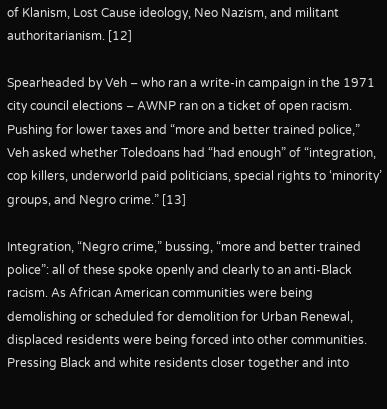of Klanism, Lost Cause ideology, Neo Nazism, and militant authoritarianism. [12]

Spearheaded by Veh – who ran a write-in campaign in the 1971 city council elections – AWNP ran on a ticket of open racism. Pushing for lower taxes and “more and better trained police,” Veh asked whether Toledoans had “had enough” of “integration, cop killers, underworld paid politicians, special rights to ‘minority’ groups, and Negro crime.” [13]

Integration, “Negro crime,” bussing, “more and better trained police”: all of these spoke openly and clearly to an anti-Black racism. As African American communities were being demolishing or scheduled for demolition for Urban Renewal, displaced residents were being forced into other communities. Pressing Black and white residents closer together and into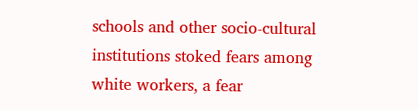schools and other socio-cultural institutions stoked fears among white workers, a fear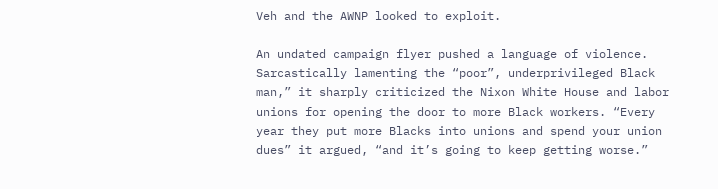Veh and the AWNP looked to exploit.

An undated campaign flyer pushed a language of violence. Sarcastically lamenting the “poor”, underprivileged Black man,” it sharply criticized the Nixon White House and labor unions for opening the door to more Black workers. “Every year they put more Blacks into unions and spend your union dues” it argued, “and it’s going to keep getting worse.”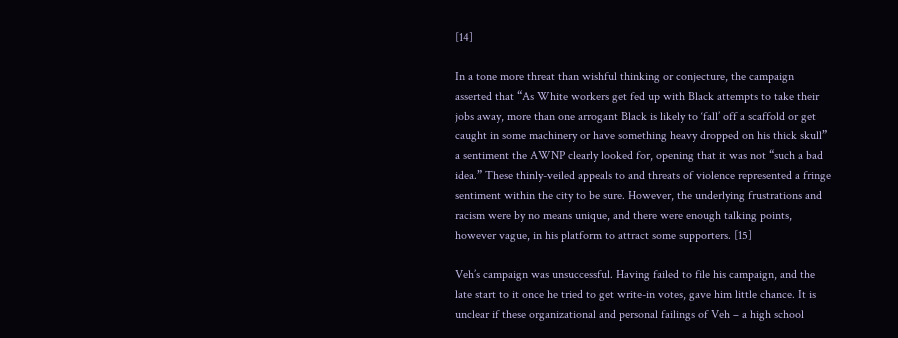[14]

In a tone more threat than wishful thinking or conjecture, the campaign asserted that “As White workers get fed up with Black attempts to take their jobs away, more than one arrogant Black is likely to ‘fall’ off a scaffold or get caught in some machinery or have something heavy dropped on his thick skull” a sentiment the AWNP clearly looked for, opening that it was not “such a bad idea.” These thinly-veiled appeals to and threats of violence represented a fringe sentiment within the city to be sure. However, the underlying frustrations and racism were by no means unique, and there were enough talking points, however vague, in his platform to attract some supporters. [15]

Veh’s campaign was unsuccessful. Having failed to file his campaign, and the late start to it once he tried to get write-in votes, gave him little chance. It is unclear if these organizational and personal failings of Veh – a high school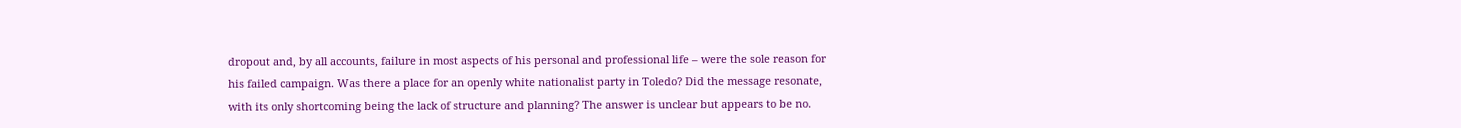dropout and, by all accounts, failure in most aspects of his personal and professional life – were the sole reason for his failed campaign. Was there a place for an openly white nationalist party in Toledo? Did the message resonate, with its only shortcoming being the lack of structure and planning? The answer is unclear but appears to be no.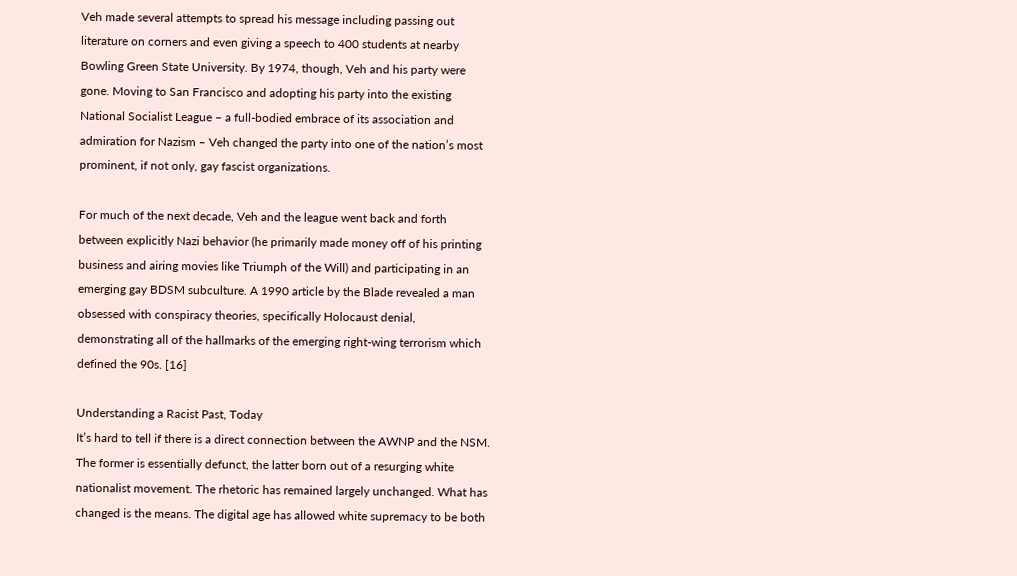Veh made several attempts to spread his message including passing out literature on corners and even giving a speech to 400 students at nearby Bowling Green State University. By 1974, though, Veh and his party were gone. Moving to San Francisco and adopting his party into the existing National Socialist League – a full-bodied embrace of its association and admiration for Nazism – Veh changed the party into one of the nation’s most prominent, if not only, gay fascist organizations.

For much of the next decade, Veh and the league went back and forth between explicitly Nazi behavior (he primarily made money off of his printing business and airing movies like Triumph of the Will) and participating in an emerging gay BDSM subculture. A 1990 article by the Blade revealed a man obsessed with conspiracy theories, specifically Holocaust denial, demonstrating all of the hallmarks of the emerging right-wing terrorism which defined the 90s. [16]

Understanding a Racist Past, Today
It’s hard to tell if there is a direct connection between the AWNP and the NSM. The former is essentially defunct, the latter born out of a resurging white nationalist movement. The rhetoric has remained largely unchanged. What has changed is the means. The digital age has allowed white supremacy to be both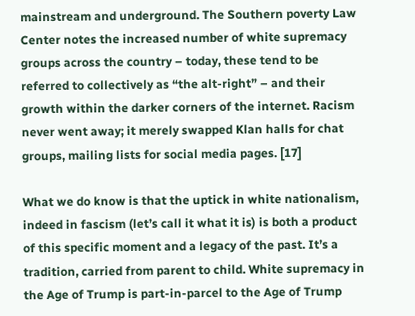mainstream and underground. The Southern poverty Law Center notes the increased number of white supremacy groups across the country – today, these tend to be referred to collectively as “the alt-right” – and their growth within the darker corners of the internet. Racism never went away; it merely swapped Klan halls for chat groups, mailing lists for social media pages. [17]

What we do know is that the uptick in white nationalism, indeed in fascism (let’s call it what it is) is both a product of this specific moment and a legacy of the past. It’s a tradition, carried from parent to child. White supremacy in the Age of Trump is part-in-parcel to the Age of Trump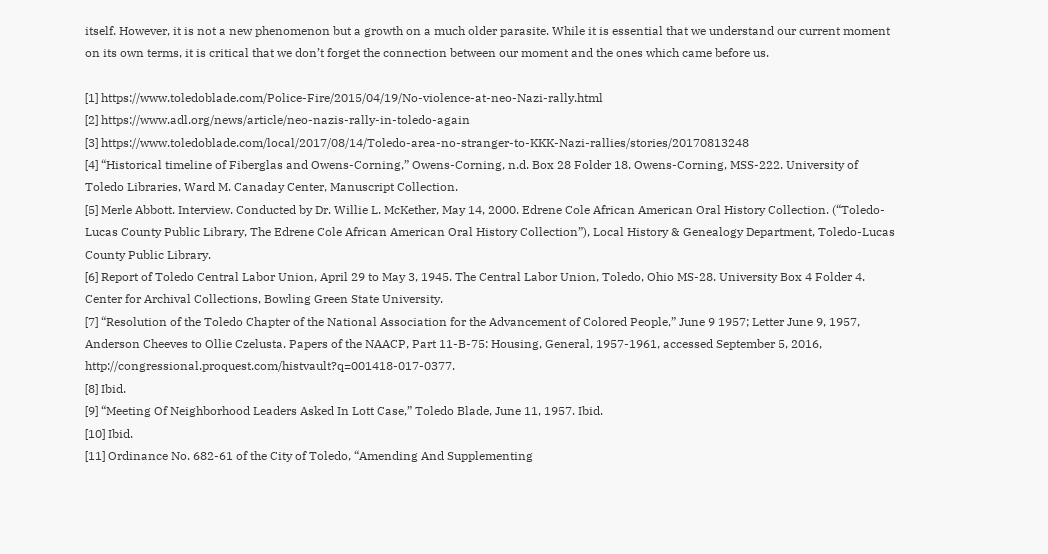itself. However, it is not a new phenomenon but a growth on a much older parasite. While it is essential that we understand our current moment on its own terms, it is critical that we don’t forget the connection between our moment and the ones which came before us.

[1] https://www.toledoblade.com/Police-Fire/2015/04/19/No-violence-at-neo-Nazi-rally.html
[2] https://www.adl.org/news/article/neo-nazis-rally-in-toledo-again
[3] https://www.toledoblade.com/local/2017/08/14/Toledo-area-no-stranger-to-KKK-Nazi-rallies/stories/20170813248
[4] “Historical timeline of Fiberglas and Owens-Corning,” Owens-Corning, n.d. Box 28 Folder 18. Owens-Corning, MSS-222. University of Toledo Libraries, Ward M. Canaday Center, Manuscript Collection.
[5] Merle Abbott. Interview. Conducted by Dr. Willie L. McKether, May 14, 2000. Edrene Cole African American Oral History Collection. (“Toledo-Lucas County Public Library, The Edrene Cole African American Oral History Collection”), Local History & Genealogy Department, Toledo-Lucas County Public Library.
[6] Report of Toledo Central Labor Union, April 29 to May 3, 1945. The Central Labor Union, Toledo, Ohio MS-28. University Box 4 Folder 4. Center for Archival Collections, Bowling Green State University.
[7] “Resolution of the Toledo Chapter of the National Association for the Advancement of Colored People,” June 9 1957; Letter June 9, 1957, Anderson Cheeves to Ollie Czelusta. Papers of the NAACP, Part 11-B-75: Housing, General, 1957-1961, accessed September 5, 2016, http://congressional.proquest.com/histvault?q=001418-017-0377.
[8] Ibid.
[9] “Meeting Of Neighborhood Leaders Asked In Lott Case,” Toledo Blade, June 11, 1957. Ibid.
[10] Ibid.
[11] Ordinance No. 682-61 of the City of Toledo, “Amending And Supplementing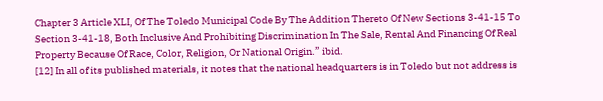Chapter 3 Article XLI, Of The Toledo Municipal Code By The Addition Thereto Of New Sections 3-41-15 To Section 3-41-18, Both Inclusive And Prohibiting Discrimination In The Sale, Rental And Financing Of Real Property Because Of Race, Color, Religion, Or National Origin.” ibid.
[12] In all of its published materials, it notes that the national headquarters is in Toledo but not address is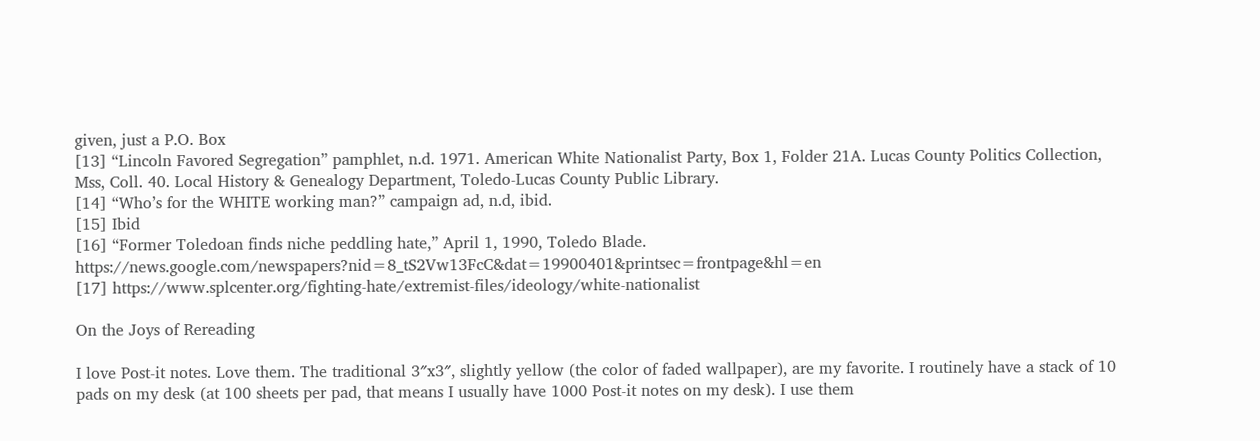given, just a P.O. Box
[13] “Lincoln Favored Segregation” pamphlet, n.d. 1971. American White Nationalist Party, Box 1, Folder 21A. Lucas County Politics Collection, Mss, Coll. 40. Local History & Genealogy Department, Toledo-Lucas County Public Library.
[14] “Who’s for the WHITE working man?” campaign ad, n.d, ibid.
[15] Ibid
[16] “Former Toledoan finds niche peddling hate,” April 1, 1990, Toledo Blade. https://news.google.com/newspapers?nid=8_tS2Vw13FcC&dat=19900401&printsec=frontpage&hl=en
[17] https://www.splcenter.org/fighting-hate/extremist-files/ideology/white-nationalist

On the Joys of Rereading

I love Post-it notes. Love them. The traditional 3″x3″, slightly yellow (the color of faded wallpaper), are my favorite. I routinely have a stack of 10 pads on my desk (at 100 sheets per pad, that means I usually have 1000 Post-it notes on my desk). I use them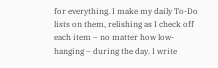for everything. I make my daily To-Do lists on them, relishing as I check off each item – no matter how low-hanging – during the day. I write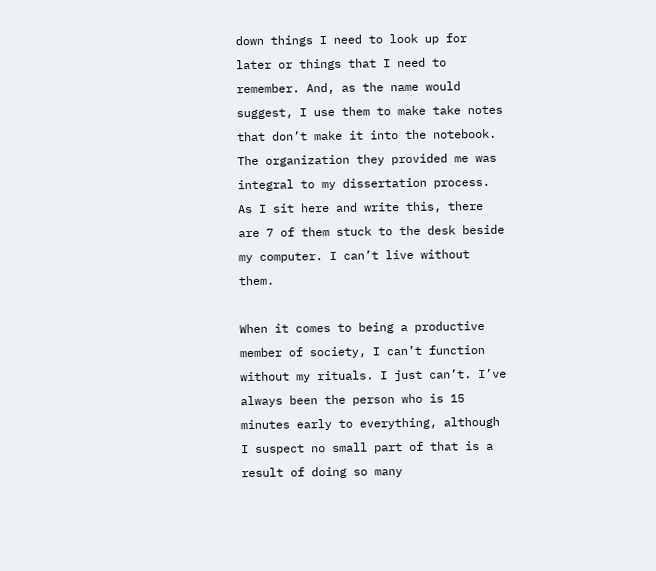down things I need to look up for later or things that I need to remember. And, as the name would suggest, I use them to make take notes that don’t make it into the notebook. The organization they provided me was integral to my dissertation process. As I sit here and write this, there are 7 of them stuck to the desk beside my computer. I can’t live without them.

When it comes to being a productive member of society, I can’t function without my rituals. I just can’t. I’ve always been the person who is 15 minutes early to everything, although I suspect no small part of that is a result of doing so many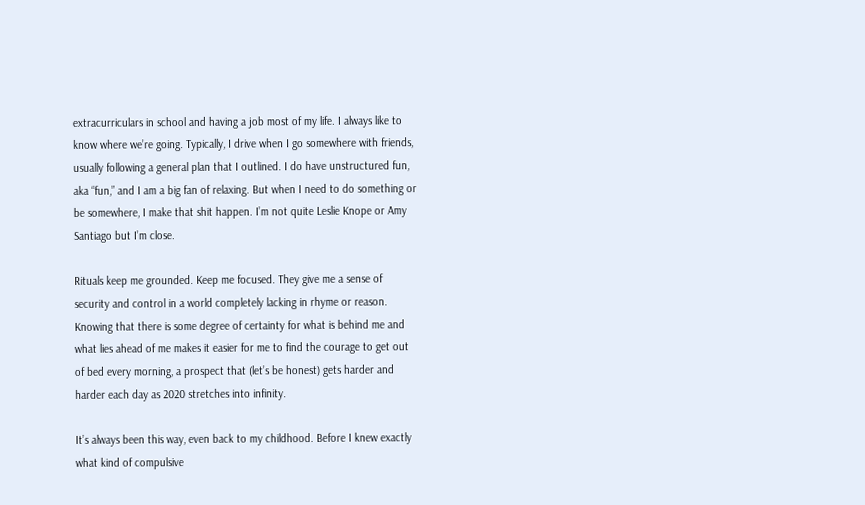extracurriculars in school and having a job most of my life. I always like to know where we’re going. Typically, I drive when I go somewhere with friends, usually following a general plan that I outlined. I do have unstructured fun, aka “fun,” and I am a big fan of relaxing. But when I need to do something or be somewhere, I make that shit happen. I’m not quite Leslie Knope or Amy Santiago but I’m close.

Rituals keep me grounded. Keep me focused. They give me a sense of security and control in a world completely lacking in rhyme or reason. Knowing that there is some degree of certainty for what is behind me and what lies ahead of me makes it easier for me to find the courage to get out of bed every morning, a prospect that (let’s be honest) gets harder and harder each day as 2020 stretches into infinity.

It’s always been this way, even back to my childhood. Before I knew exactly what kind of compulsive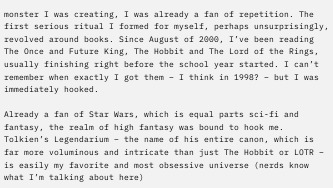monster I was creating, I was already a fan of repetition. The first serious ritual I formed for myself, perhaps unsurprisingly, revolved around books. Since August of 2000, I’ve been reading The Once and Future King, The Hobbit and The Lord of the Rings, usually finishing right before the school year started. I can’t remember when exactly I got them – I think in 1998? – but I was immediately hooked.

Already a fan of Star Wars, which is equal parts sci-fi and fantasy, the realm of high fantasy was bound to hook me. Tolkien’s Legendarium – the name of his entire canon, which is far more voluminous and intricate than just The Hobbit or LOTR – is easily my favorite and most obsessive universe (nerds know what I’m talking about here)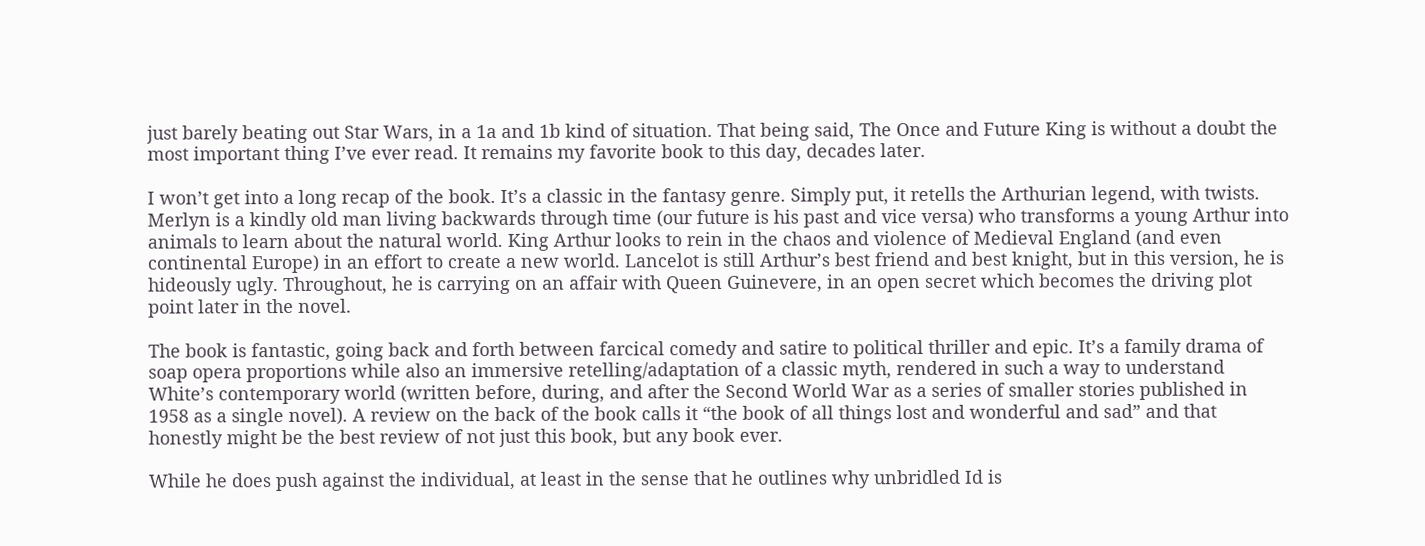just barely beating out Star Wars, in a 1a and 1b kind of situation. That being said, The Once and Future King is without a doubt the most important thing I’ve ever read. It remains my favorite book to this day, decades later.

I won’t get into a long recap of the book. It’s a classic in the fantasy genre. Simply put, it retells the Arthurian legend, with twists. Merlyn is a kindly old man living backwards through time (our future is his past and vice versa) who transforms a young Arthur into animals to learn about the natural world. King Arthur looks to rein in the chaos and violence of Medieval England (and even continental Europe) in an effort to create a new world. Lancelot is still Arthur’s best friend and best knight, but in this version, he is hideously ugly. Throughout, he is carrying on an affair with Queen Guinevere, in an open secret which becomes the driving plot point later in the novel.

The book is fantastic, going back and forth between farcical comedy and satire to political thriller and epic. It’s a family drama of soap opera proportions while also an immersive retelling/adaptation of a classic myth, rendered in such a way to understand White’s contemporary world (written before, during, and after the Second World War as a series of smaller stories published in 1958 as a single novel). A review on the back of the book calls it “the book of all things lost and wonderful and sad” and that honestly might be the best review of not just this book, but any book ever.

While he does push against the individual, at least in the sense that he outlines why unbridled Id is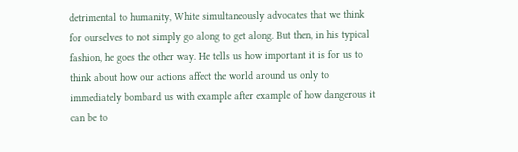detrimental to humanity, White simultaneously advocates that we think for ourselves to not simply go along to get along. But then, in his typical fashion, he goes the other way. He tells us how important it is for us to think about how our actions affect the world around us only to immediately bombard us with example after example of how dangerous it can be to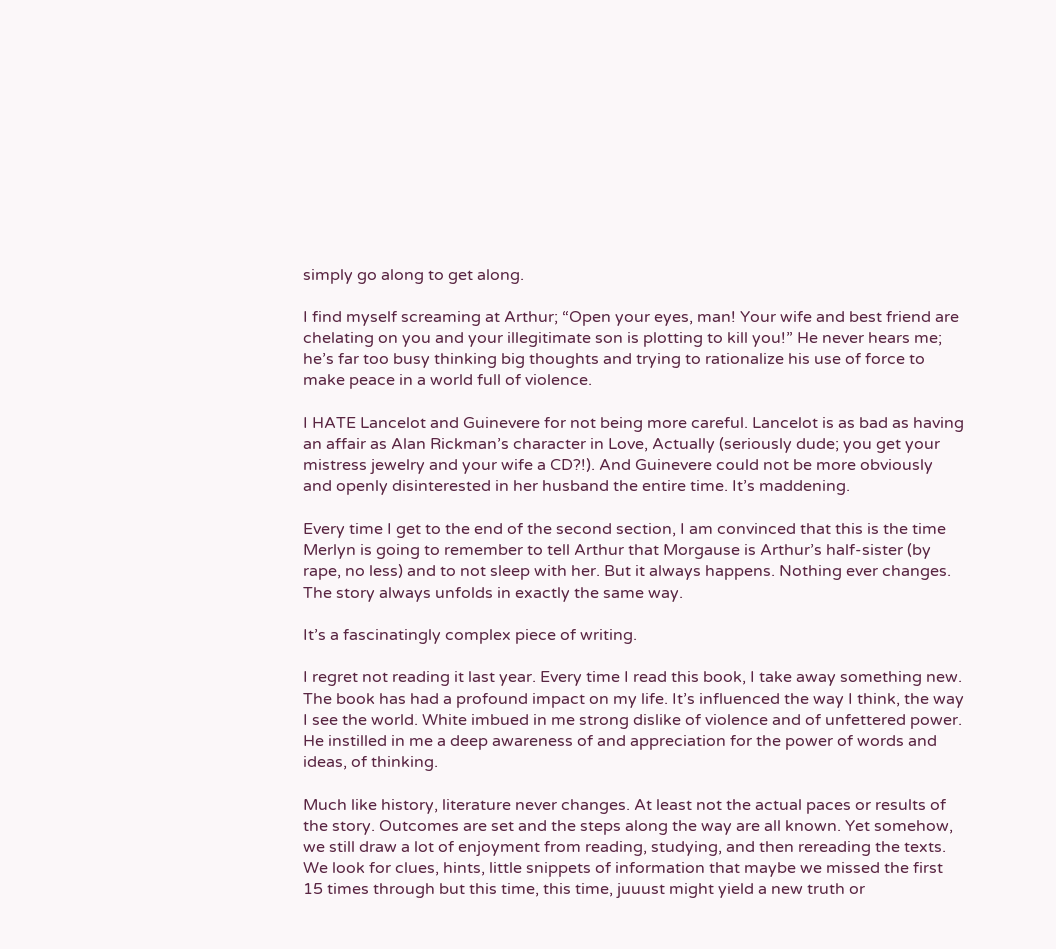simply go along to get along.

I find myself screaming at Arthur; “Open your eyes, man! Your wife and best friend are chelating on you and your illegitimate son is plotting to kill you!” He never hears me; he’s far too busy thinking big thoughts and trying to rationalize his use of force to make peace in a world full of violence.

I HATE Lancelot and Guinevere for not being more careful. Lancelot is as bad as having an affair as Alan Rickman’s character in Love, Actually (seriously dude; you get your mistress jewelry and your wife a CD?!). And Guinevere could not be more obviously and openly disinterested in her husband the entire time. It’s maddening.

Every time I get to the end of the second section, I am convinced that this is the time Merlyn is going to remember to tell Arthur that Morgause is Arthur’s half-sister (by rape, no less) and to not sleep with her. But it always happens. Nothing ever changes. The story always unfolds in exactly the same way.

It’s a fascinatingly complex piece of writing.

I regret not reading it last year. Every time I read this book, I take away something new. The book has had a profound impact on my life. It’s influenced the way I think, the way I see the world. White imbued in me strong dislike of violence and of unfettered power. He instilled in me a deep awareness of and appreciation for the power of words and ideas, of thinking.

Much like history, literature never changes. At least not the actual paces or results of the story. Outcomes are set and the steps along the way are all known. Yet somehow, we still draw a lot of enjoyment from reading, studying, and then rereading the texts. We look for clues, hints, little snippets of information that maybe we missed the first 15 times through but this time, this time, juuust might yield a new truth or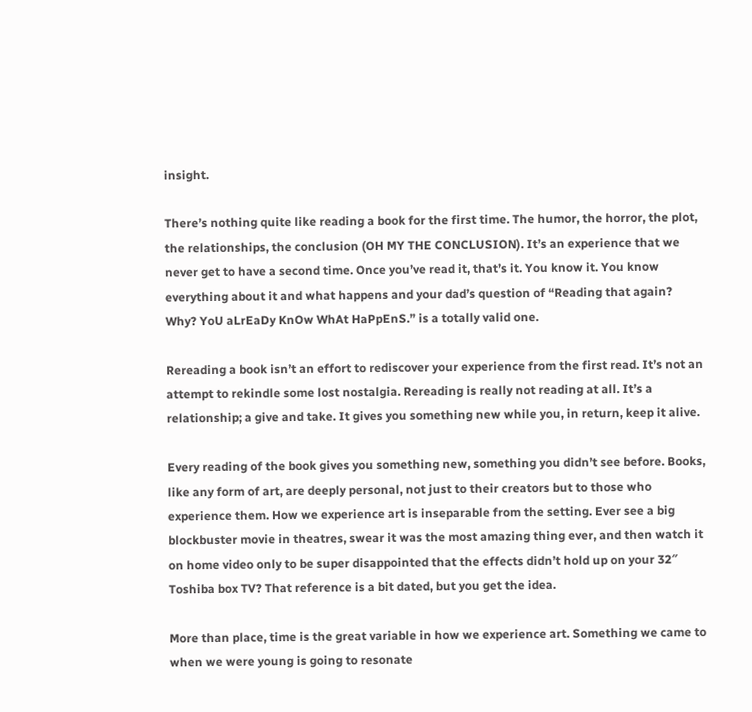insight.

There’s nothing quite like reading a book for the first time. The humor, the horror, the plot, the relationships, the conclusion (OH MY THE CONCLUSION). It’s an experience that we never get to have a second time. Once you’ve read it, that’s it. You know it. You know everything about it and what happens and your dad’s question of “Reading that again? Why? YoU aLrEaDy KnOw WhAt HaPpEnS.” is a totally valid one.

Rereading a book isn’t an effort to rediscover your experience from the first read. It’s not an attempt to rekindle some lost nostalgia. Rereading is really not reading at all. It’s a relationship; a give and take. It gives you something new while you, in return, keep it alive.

Every reading of the book gives you something new, something you didn’t see before. Books, like any form of art, are deeply personal, not just to their creators but to those who experience them. How we experience art is inseparable from the setting. Ever see a big blockbuster movie in theatres, swear it was the most amazing thing ever, and then watch it on home video only to be super disappointed that the effects didn’t hold up on your 32″ Toshiba box TV? That reference is a bit dated, but you get the idea.

More than place, time is the great variable in how we experience art. Something we came to when we were young is going to resonate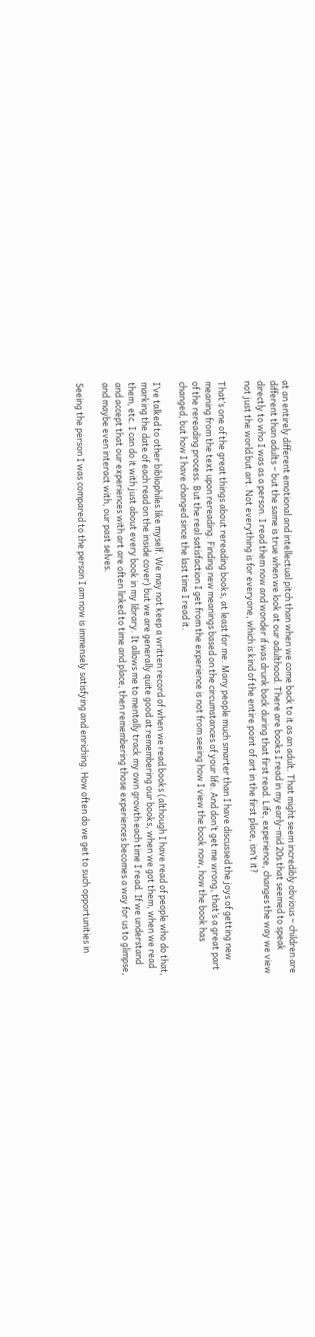at an entirely different emotional and intellectual pitch than when we come back to it as an adult. That might seem incredibly obvious – children are different than adults – but the same is true when we look at our adulthood. There are books I read in my early-mid 20s that seemed to speak directly to who I was as a person. I read them now and wonder if was drunk back during that first read. Life, experience, changes the way we view not just the world but art. Not everything is for everyone, which is kind of the entire point of art in the first place, isn’t it?

That’s one of the great things about rereading books, at least for me. Many people much smarter than I have discussed the joys of getting new meaning from the text upon rereading. Finding new meanings based on the circumstances of your life. And don’t get me wrong, that’s a great part of the rereading process. But the real satisfaction I get from the experience is not from seeing how I view the book now, how the book has changed, but how I have changed since the last time I read it.

I’ve talked to other bibliophiles like myself. We may not keep a written record of when we read books (although I have read of people who do that, marking the date of each read on the inside cover) but we are generally quite good at remembering our books, when we got them, when we read them, etc. I can do it with just about every book in my library. It allows me to mentally track my own growth each time I read. If we understand and accept that our experiences with art are often linked to time and place, then remembering those experiences becomes a way for us to glimpse, and maybe even interact with, our past selves.

Seeing the person I was compared to the person I am now is immensely satisfying and enriching. How often do we get to such opportunities in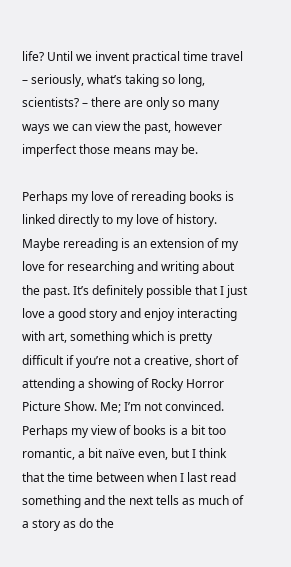life? Until we invent practical time travel – seriously, what’s taking so long, scientists? – there are only so many ways we can view the past, however imperfect those means may be.

Perhaps my love of rereading books is linked directly to my love of history. Maybe rereading is an extension of my love for researching and writing about the past. It’s definitely possible that I just love a good story and enjoy interacting with art, something which is pretty difficult if you’re not a creative, short of attending a showing of Rocky Horror Picture Show. Me; I’m not convinced. Perhaps my view of books is a bit too romantic, a bit naïve even, but I think that the time between when I last read something and the next tells as much of a story as do the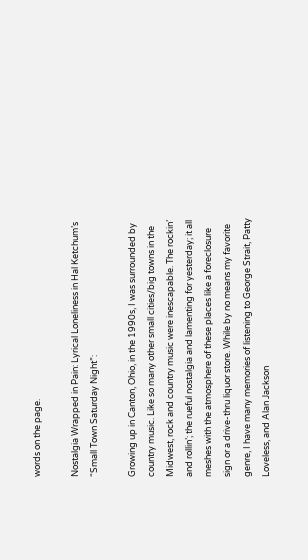words on the page.

Nostalgia Wrapped in Pain: Lyrical Loneliness in Hal Ketchum’s “Small Town Saturday Night”:

Growing up in Canton, Ohio, in the 1990s, I was surrounded by country music. Like so many other small cities/big towns in the Midwest, rock and country music were inescapable. The rockin’ and rollin’; the rueful nostalgia and lamenting for yesterday; it all meshes with the atmosphere of these places like a foreclosure sign or a drive-thru liquor store. While by no means my favorite genre, I have many memories of listening to George Strait, Patty Loveless, and Alan Jackson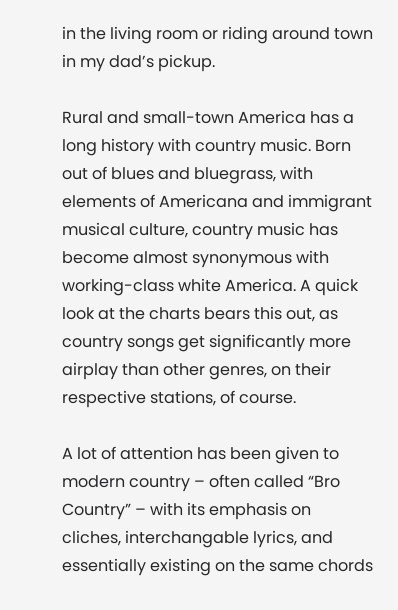in the living room or riding around town in my dad’s pickup.

Rural and small-town America has a long history with country music. Born out of blues and bluegrass, with elements of Americana and immigrant musical culture, country music has become almost synonymous with working-class white America. A quick look at the charts bears this out, as country songs get significantly more airplay than other genres, on their respective stations, of course.

A lot of attention has been given to modern country – often called “Bro Country” – with its emphasis on cliches, interchangable lyrics, and essentially existing on the same chords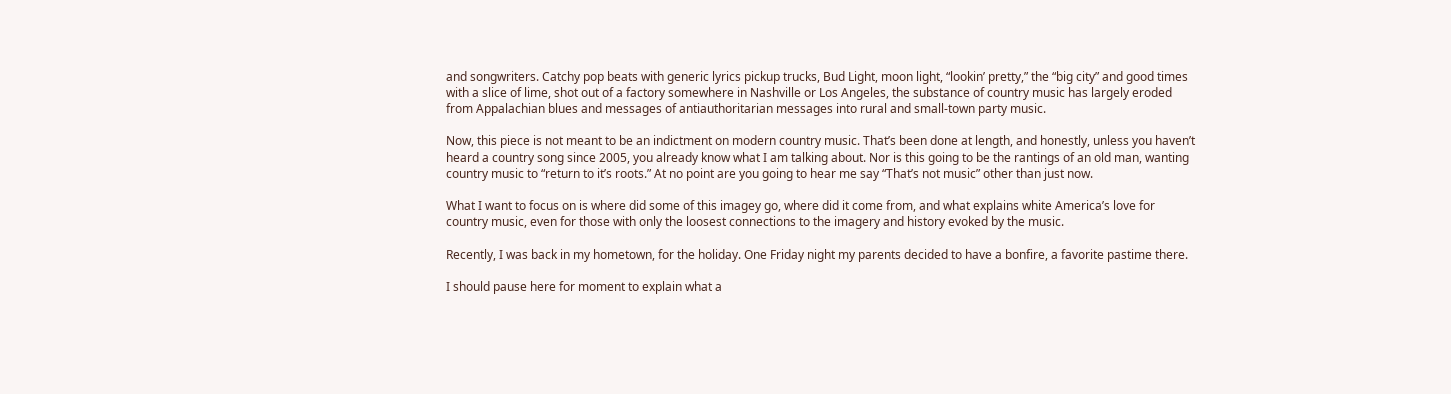and songwriters. Catchy pop beats with generic lyrics pickup trucks, Bud Light, moon light, “lookin’ pretty,” the “big city” and good times with a slice of lime, shot out of a factory somewhere in Nashville or Los Angeles, the substance of country music has largely eroded from Appalachian blues and messages of antiauthoritarian messages into rural and small-town party music.

Now, this piece is not meant to be an indictment on modern country music. That’s been done at length, and honestly, unless you haven’t heard a country song since 2005, you already know what I am talking about. Nor is this going to be the rantings of an old man, wanting country music to “return to it’s roots.” At no point are you going to hear me say “That’s not music” other than just now.

What I want to focus on is where did some of this imagey go, where did it come from, and what explains white America’s love for country music, even for those with only the loosest connections to the imagery and history evoked by the music.

Recently, I was back in my hometown, for the holiday. One Friday night my parents decided to have a bonfire, a favorite pastime there.

I should pause here for moment to explain what a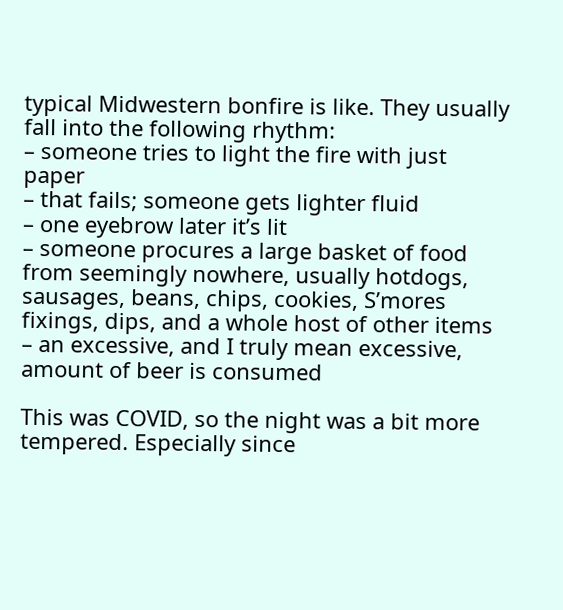typical Midwestern bonfire is like. They usually fall into the following rhythm:
– someone tries to light the fire with just paper
– that fails; someone gets lighter fluid
– one eyebrow later it’s lit
– someone procures a large basket of food from seemingly nowhere, usually hotdogs, sausages, beans, chips, cookies, S’mores fixings, dips, and a whole host of other items
– an excessive, and I truly mean excessive, amount of beer is consumed

This was COVID, so the night was a bit more tempered. Especially since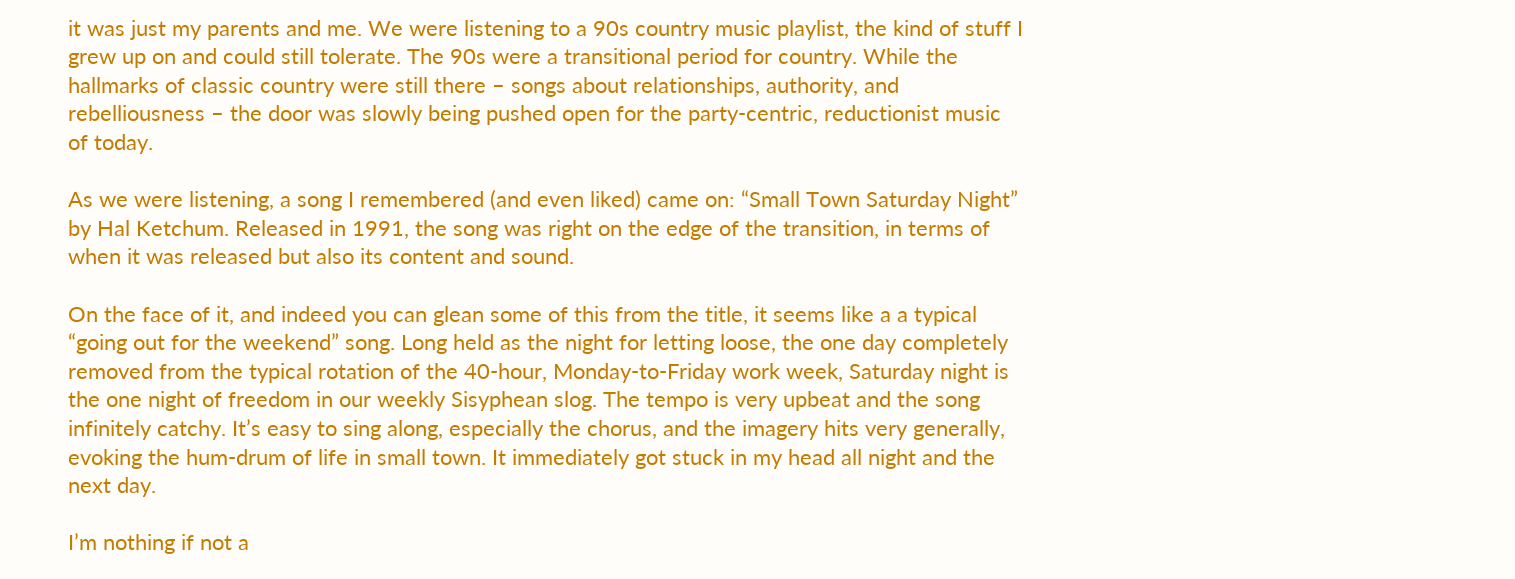it was just my parents and me. We were listening to a 90s country music playlist, the kind of stuff I grew up on and could still tolerate. The 90s were a transitional period for country. While the hallmarks of classic country were still there – songs about relationships, authority, and rebelliousness – the door was slowly being pushed open for the party-centric, reductionist music of today.

As we were listening, a song I remembered (and even liked) came on: “Small Town Saturday Night” by Hal Ketchum. Released in 1991, the song was right on the edge of the transition, in terms of when it was released but also its content and sound.

On the face of it, and indeed you can glean some of this from the title, it seems like a a typical “going out for the weekend” song. Long held as the night for letting loose, the one day completely removed from the typical rotation of the 40-hour, Monday-to-Friday work week, Saturday night is the one night of freedom in our weekly Sisyphean slog. The tempo is very upbeat and the song infinitely catchy. It’s easy to sing along, especially the chorus, and the imagery hits very generally, evoking the hum-drum of life in small town. It immediately got stuck in my head all night and the next day.

I’m nothing if not a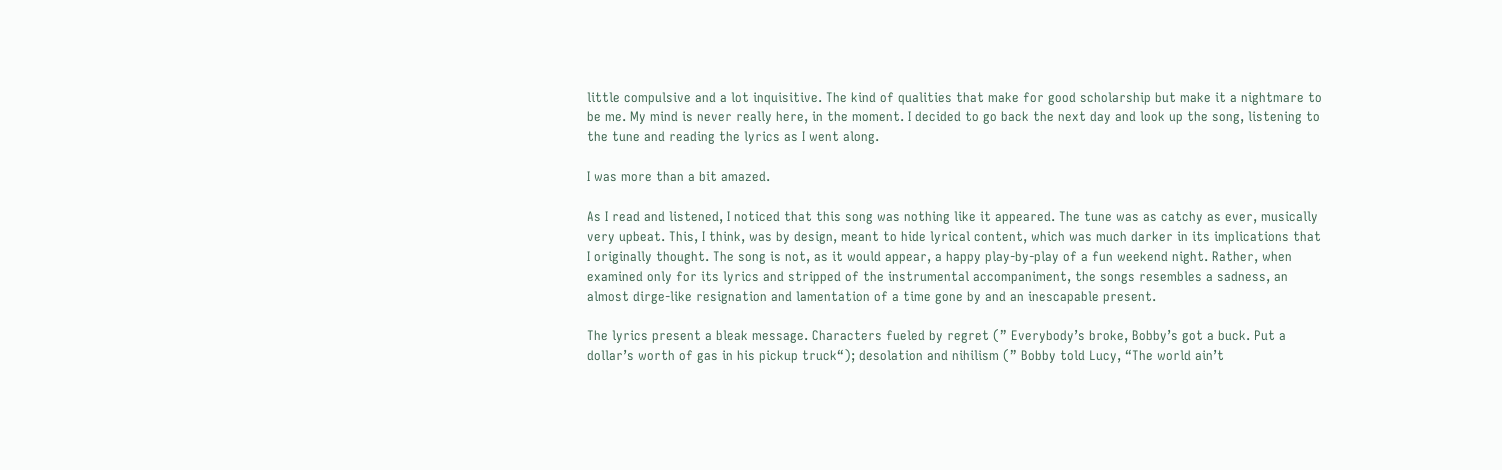little compulsive and a lot inquisitive. The kind of qualities that make for good scholarship but make it a nightmare to be me. My mind is never really here, in the moment. I decided to go back the next day and look up the song, listening to the tune and reading the lyrics as I went along.

I was more than a bit amazed.

As I read and listened, I noticed that this song was nothing like it appeared. The tune was as catchy as ever, musically very upbeat. This, I think, was by design, meant to hide lyrical content, which was much darker in its implications that I originally thought. The song is not, as it would appear, a happy play-by-play of a fun weekend night. Rather, when examined only for its lyrics and stripped of the instrumental accompaniment, the songs resembles a sadness, an almost dirge-like resignation and lamentation of a time gone by and an inescapable present.

The lyrics present a bleak message. Characters fueled by regret (” Everybody’s broke, Bobby’s got a buck. Put a dollar’s worth of gas in his pickup truck“); desolation and nihilism (” Bobby told Lucy, “The world ain’t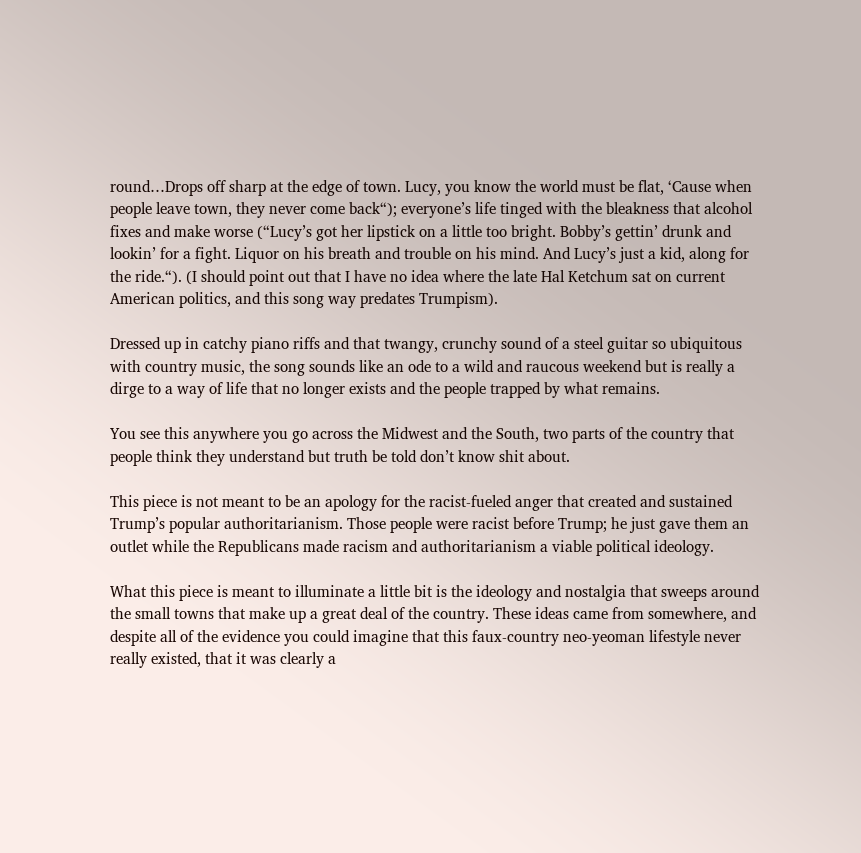round…Drops off sharp at the edge of town. Lucy, you know the world must be flat, ‘Cause when people leave town, they never come back“); everyone’s life tinged with the bleakness that alcohol fixes and make worse (“Lucy’s got her lipstick on a little too bright. Bobby’s gettin’ drunk and lookin’ for a fight. Liquor on his breath and trouble on his mind. And Lucy’s just a kid, along for the ride.“). (I should point out that I have no idea where the late Hal Ketchum sat on current American politics, and this song way predates Trumpism).

Dressed up in catchy piano riffs and that twangy, crunchy sound of a steel guitar so ubiquitous with country music, the song sounds like an ode to a wild and raucous weekend but is really a dirge to a way of life that no longer exists and the people trapped by what remains.

You see this anywhere you go across the Midwest and the South, two parts of the country that people think they understand but truth be told don’t know shit about.

This piece is not meant to be an apology for the racist-fueled anger that created and sustained Trump’s popular authoritarianism. Those people were racist before Trump; he just gave them an outlet while the Republicans made racism and authoritarianism a viable political ideology.

What this piece is meant to illuminate a little bit is the ideology and nostalgia that sweeps around the small towns that make up a great deal of the country. These ideas came from somewhere, and despite all of the evidence you could imagine that this faux-country neo-yeoman lifestyle never really existed, that it was clearly a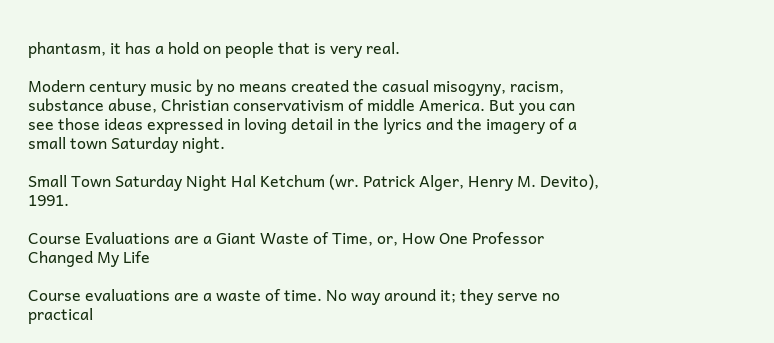phantasm, it has a hold on people that is very real.

Modern century music by no means created the casual misogyny, racism, substance abuse, Christian conservativism of middle America. But you can see those ideas expressed in loving detail in the lyrics and the imagery of a small town Saturday night.

Small Town Saturday Night Hal Ketchum (wr. Patrick Alger, Henry M. Devito), 1991.

Course Evaluations are a Giant Waste of Time, or, How One Professor Changed My Life

Course evaluations are a waste of time. No way around it; they serve no practical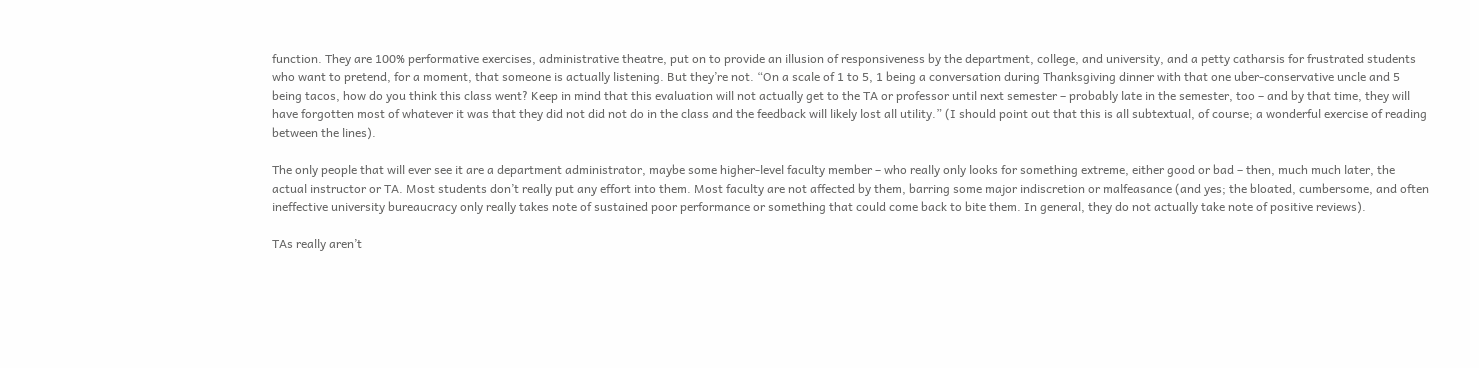function. They are 100% performative exercises, administrative theatre, put on to provide an illusion of responsiveness by the department, college, and university, and a petty catharsis for frustrated students who want to pretend, for a moment, that someone is actually listening. But they’re not. “On a scale of 1 to 5, 1 being a conversation during Thanksgiving dinner with that one uber-conservative uncle and 5 being tacos, how do you think this class went? Keep in mind that this evaluation will not actually get to the TA or professor until next semester – probably late in the semester, too – and by that time, they will have forgotten most of whatever it was that they did not did not do in the class and the feedback will likely lost all utility.” (I should point out that this is all subtextual, of course; a wonderful exercise of reading between the lines).

The only people that will ever see it are a department administrator, maybe some higher-level faculty member – who really only looks for something extreme, either good or bad – then, much much later, the actual instructor or TA. Most students don’t really put any effort into them. Most faculty are not affected by them, barring some major indiscretion or malfeasance (and yes; the bloated, cumbersome, and often ineffective university bureaucracy only really takes note of sustained poor performance or something that could come back to bite them. In general, they do not actually take note of positive reviews).

TAs really aren’t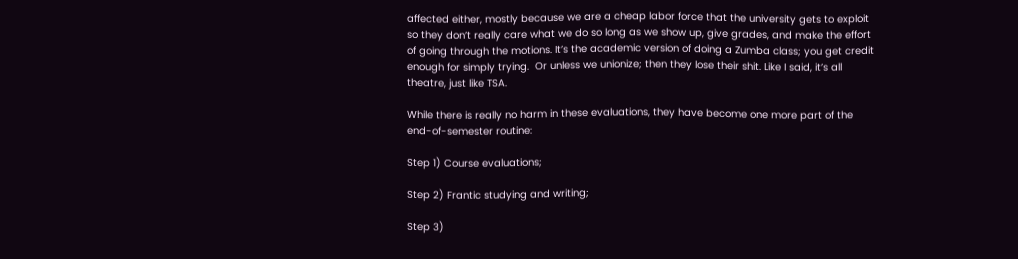affected either, mostly because we are a cheap labor force that the university gets to exploit so they don’t really care what we do so long as we show up, give grades, and make the effort of going through the motions. It’s the academic version of doing a Zumba class; you get credit enough for simply trying.  Or unless we unionize; then they lose their shit. Like I said, it’s all theatre, just like TSA.

While there is really no harm in these evaluations, they have become one more part of the end-of-semester routine:

Step 1) Course evaluations;

Step 2) Frantic studying and writing;

Step 3)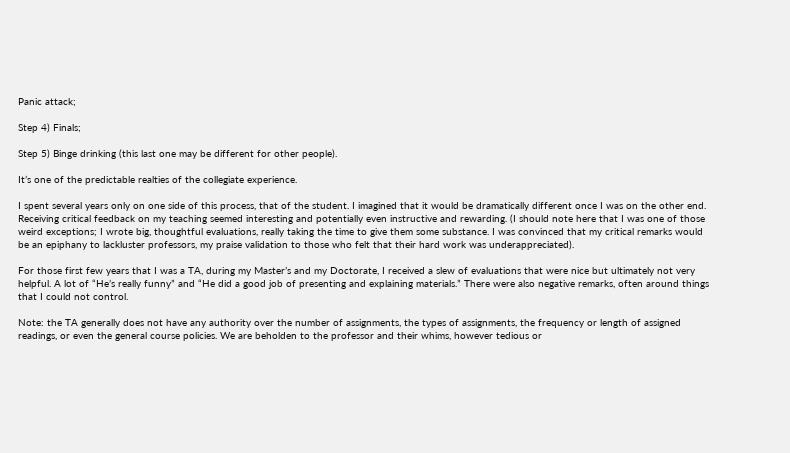Panic attack;

Step 4) Finals;

Step 5) Binge drinking (this last one may be different for other people).

It’s one of the predictable realties of the collegiate experience.

I spent several years only on one side of this process, that of the student. I imagined that it would be dramatically different once I was on the other end. Receiving critical feedback on my teaching seemed interesting and potentially even instructive and rewarding. (I should note here that I was one of those weird exceptions; I wrote big, thoughtful evaluations, really taking the time to give them some substance. I was convinced that my critical remarks would be an epiphany to lackluster professors, my praise validation to those who felt that their hard work was underappreciated).

For those first few years that I was a TA, during my Master’s and my Doctorate, I received a slew of evaluations that were nice but ultimately not very helpful. A lot of “He’s really funny” and “He did a good job of presenting and explaining materials.” There were also negative remarks, often around things that I could not control.

Note: the TA generally does not have any authority over the number of assignments, the types of assignments, the frequency or length of assigned readings, or even the general course policies. We are beholden to the professor and their whims, however tedious or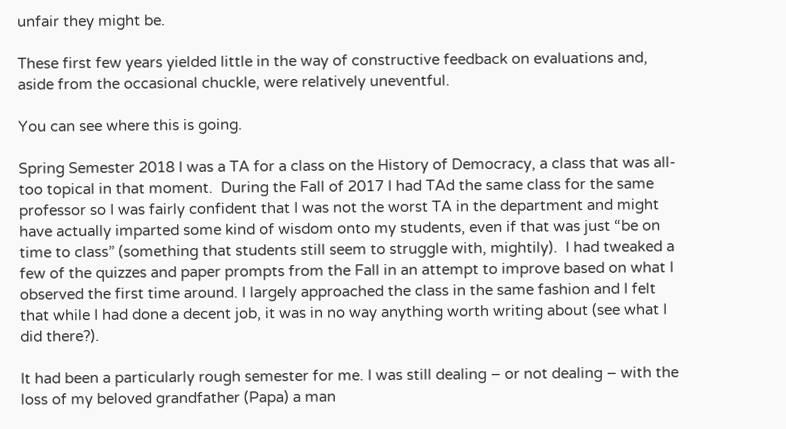unfair they might be.

These first few years yielded little in the way of constructive feedback on evaluations and, aside from the occasional chuckle, were relatively uneventful.

You can see where this is going.

Spring Semester 2018 I was a TA for a class on the History of Democracy, a class that was all-too topical in that moment.  During the Fall of 2017 I had TAd the same class for the same professor so I was fairly confident that I was not the worst TA in the department and might have actually imparted some kind of wisdom onto my students, even if that was just “be on time to class” (something that students still seem to struggle with, mightily).  I had tweaked a few of the quizzes and paper prompts from the Fall in an attempt to improve based on what I observed the first time around. I largely approached the class in the same fashion and I felt that while I had done a decent job, it was in no way anything worth writing about (see what I did there?).

It had been a particularly rough semester for me. I was still dealing – or not dealing – with the loss of my beloved grandfather (Papa) a man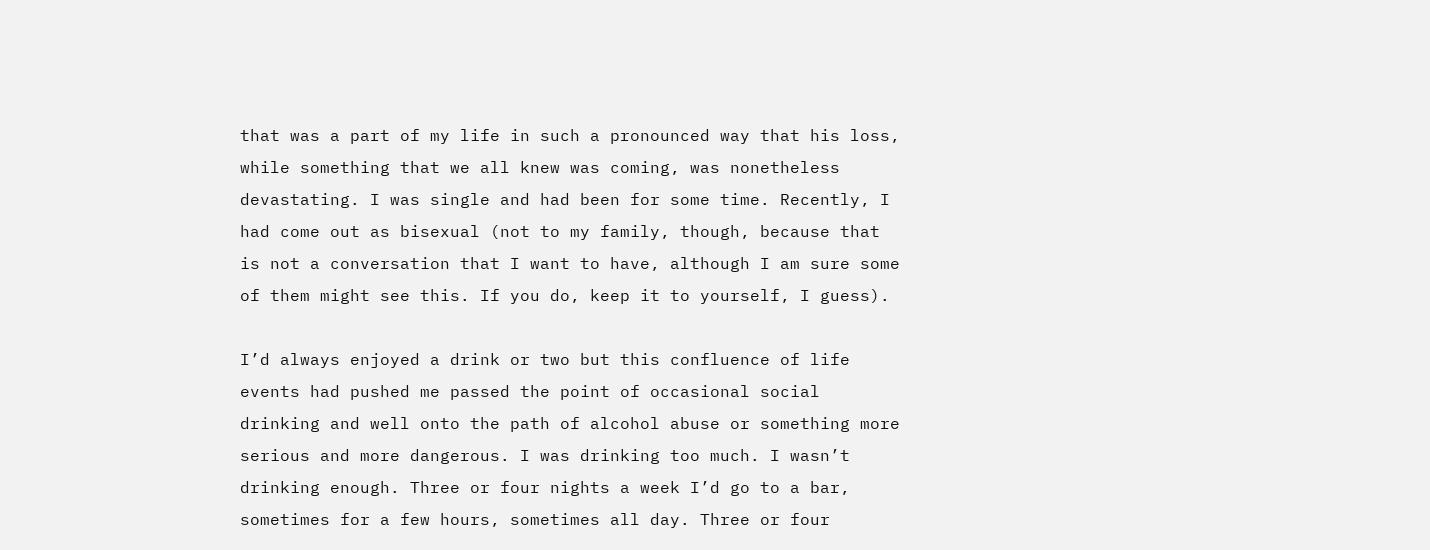that was a part of my life in such a pronounced way that his loss, while something that we all knew was coming, was nonetheless devastating. I was single and had been for some time. Recently, I had come out as bisexual (not to my family, though, because that is not a conversation that I want to have, although I am sure some of them might see this. If you do, keep it to yourself, I guess).

I’d always enjoyed a drink or two but this confluence of life events had pushed me passed the point of occasional social drinking and well onto the path of alcohol abuse or something more serious and more dangerous. I was drinking too much. I wasn’t drinking enough. Three or four nights a week I’d go to a bar, sometimes for a few hours, sometimes all day. Three or four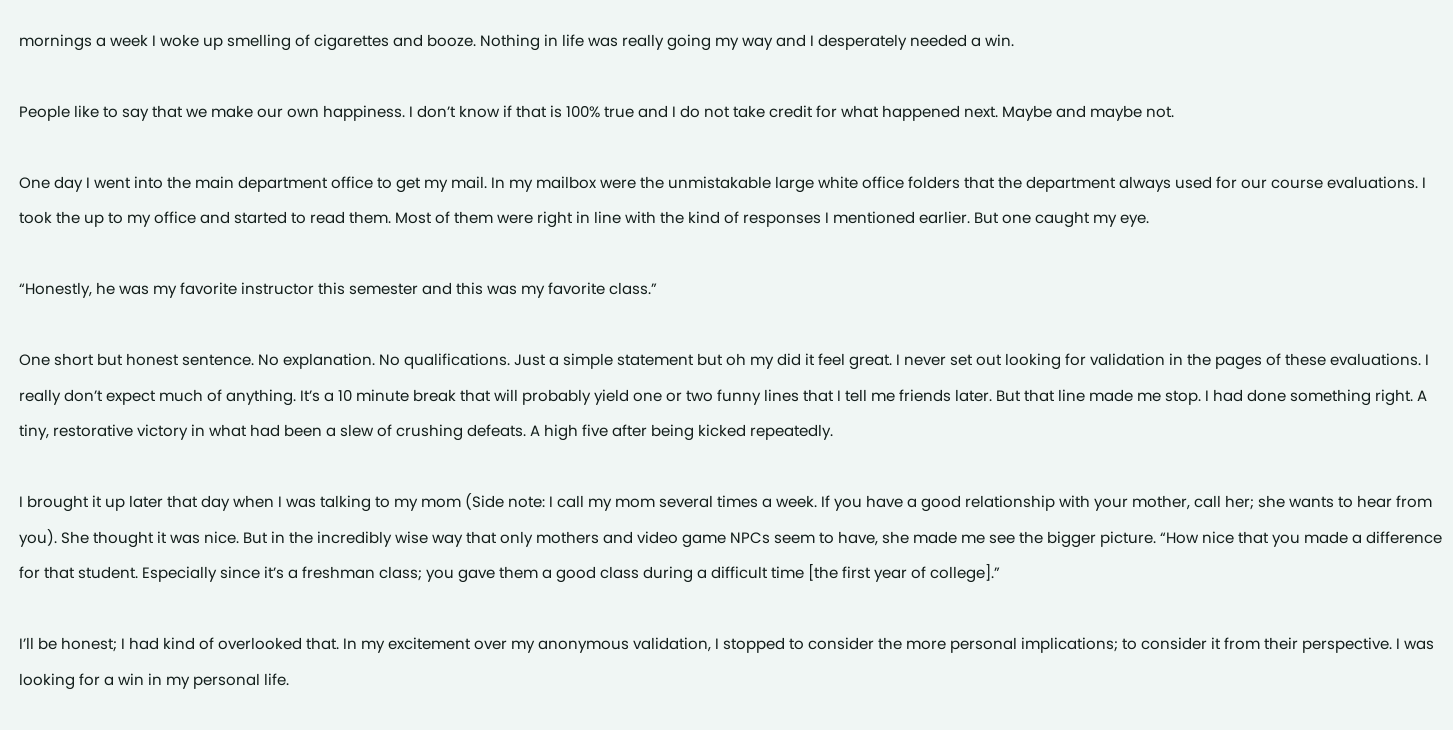mornings a week I woke up smelling of cigarettes and booze. Nothing in life was really going my way and I desperately needed a win.

People like to say that we make our own happiness. I don’t know if that is 100% true and I do not take credit for what happened next. Maybe and maybe not.

One day I went into the main department office to get my mail. In my mailbox were the unmistakable large white office folders that the department always used for our course evaluations. I took the up to my office and started to read them. Most of them were right in line with the kind of responses I mentioned earlier. But one caught my eye.

“Honestly, he was my favorite instructor this semester and this was my favorite class.”

One short but honest sentence. No explanation. No qualifications. Just a simple statement but oh my did it feel great. I never set out looking for validation in the pages of these evaluations. I really don’t expect much of anything. It’s a 10 minute break that will probably yield one or two funny lines that I tell me friends later. But that line made me stop. I had done something right. A tiny, restorative victory in what had been a slew of crushing defeats. A high five after being kicked repeatedly.

I brought it up later that day when I was talking to my mom (Side note: I call my mom several times a week. If you have a good relationship with your mother, call her; she wants to hear from you). She thought it was nice. But in the incredibly wise way that only mothers and video game NPCs seem to have, she made me see the bigger picture. “How nice that you made a difference for that student. Especially since it’s a freshman class; you gave them a good class during a difficult time [the first year of college].”

I’ll be honest; I had kind of overlooked that. In my excitement over my anonymous validation, I stopped to consider the more personal implications; to consider it from their perspective. I was looking for a win in my personal life.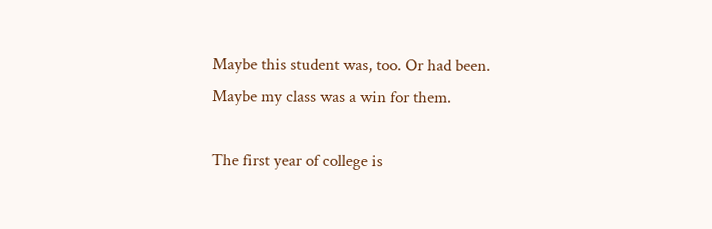Maybe this student was, too. Or had been. Maybe my class was a win for them.

The first year of college is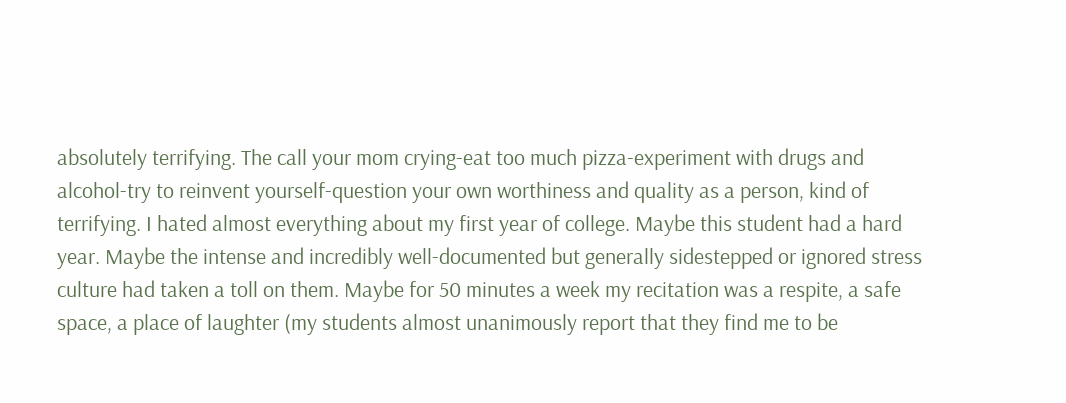absolutely terrifying. The call your mom crying-eat too much pizza-experiment with drugs and alcohol-try to reinvent yourself-question your own worthiness and quality as a person, kind of terrifying. I hated almost everything about my first year of college. Maybe this student had a hard year. Maybe the intense and incredibly well-documented but generally sidestepped or ignored stress culture had taken a toll on them. Maybe for 50 minutes a week my recitation was a respite, a safe space, a place of laughter (my students almost unanimously report that they find me to be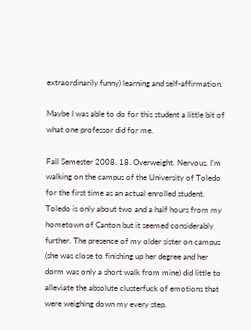extraordinarily funny) learning and self-affirmation.

Maybe I was able to do for this student a little bit of what one professor did for me.

Fall Semester 2008. 18. Overweight. Nervous. I’m walking on the campus of the University of Toledo for the first time as an actual enrolled student. Toledo is only about two and a half hours from my hometown of Canton but it seemed considerably further. The presence of my older sister on campus (she was close to finishing up her degree and her dorm was only a short walk from mine) did little to alleviate the absolute clusterfuck of emotions that were weighing down my every step.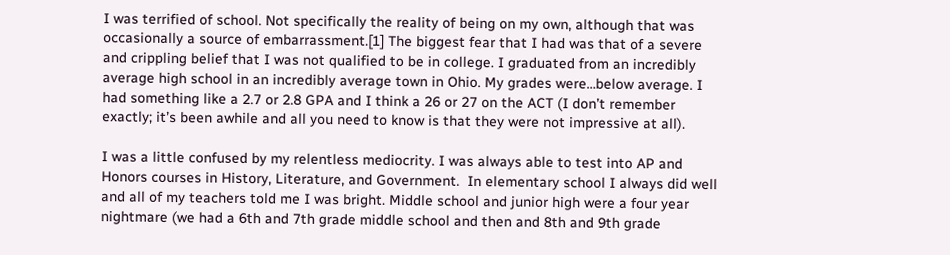I was terrified of school. Not specifically the reality of being on my own, although that was occasionally a source of embarrassment.[1] The biggest fear that I had was that of a severe and crippling belief that I was not qualified to be in college. I graduated from an incredibly average high school in an incredibly average town in Ohio. My grades were…below average. I had something like a 2.7 or 2.8 GPA and I think a 26 or 27 on the ACT (I don’t remember exactly; it’s been awhile and all you need to know is that they were not impressive at all).

I was a little confused by my relentless mediocrity. I was always able to test into AP and Honors courses in History, Literature, and Government.  In elementary school I always did well and all of my teachers told me I was bright. Middle school and junior high were a four year nightmare (we had a 6th and 7th grade middle school and then and 8th and 9th grade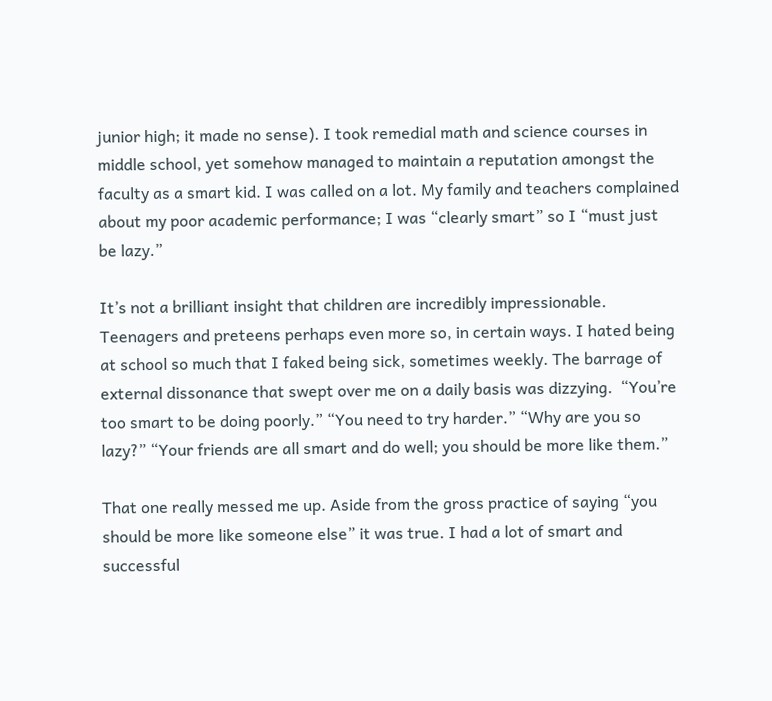junior high; it made no sense). I took remedial math and science courses in middle school, yet somehow managed to maintain a reputation amongst the faculty as a smart kid. I was called on a lot. My family and teachers complained about my poor academic performance; I was “clearly smart” so I “must just be lazy.”

It’s not a brilliant insight that children are incredibly impressionable. Teenagers and preteens perhaps even more so, in certain ways. I hated being at school so much that I faked being sick, sometimes weekly. The barrage of external dissonance that swept over me on a daily basis was dizzying.  “You’re too smart to be doing poorly.” “You need to try harder.” “Why are you so lazy?” “Your friends are all smart and do well; you should be more like them.”

That one really messed me up. Aside from the gross practice of saying “you should be more like someone else” it was true. I had a lot of smart and successful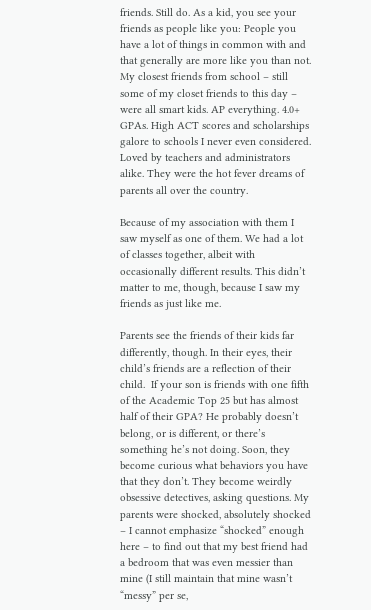friends. Still do. As a kid, you see your friends as people like you: People you have a lot of things in common with and that generally are more like you than not. My closest friends from school – still some of my closet friends to this day – were all smart kids. AP everything. 4.0+ GPAs. High ACT scores and scholarships galore to schools I never even considered. Loved by teachers and administrators alike. They were the hot fever dreams of parents all over the country.

Because of my association with them I saw myself as one of them. We had a lot of classes together, albeit with occasionally different results. This didn’t matter to me, though, because I saw my friends as just like me.

Parents see the friends of their kids far differently, though. In their eyes, their child’s friends are a reflection of their child.  If your son is friends with one fifth of the Academic Top 25 but has almost half of their GPA? He probably doesn’t belong, or is different, or there’s something he’s not doing. Soon, they become curious what behaviors you have that they don’t. They become weirdly obsessive detectives, asking questions. My parents were shocked, absolutely shocked – I cannot emphasize “shocked” enough here – to find out that my best friend had a bedroom that was even messier than mine (I still maintain that mine wasn’t “messy” per se,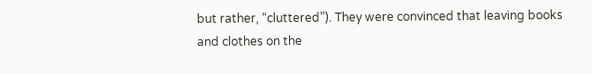but rather, “cluttered”). They were convinced that leaving books and clothes on the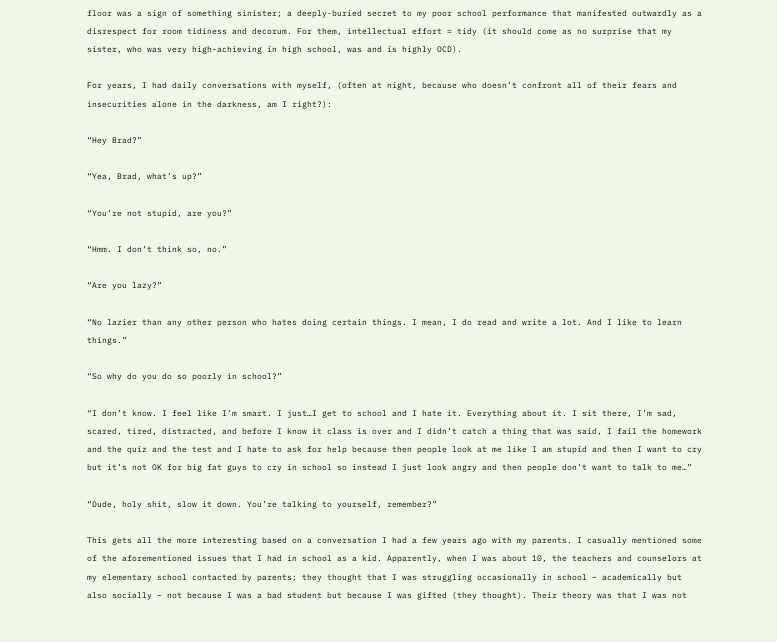floor was a sign of something sinister; a deeply-buried secret to my poor school performance that manifested outwardly as a disrespect for room tidiness and decorum. For them, intellectual effort = tidy (it should come as no surprise that my sister, who was very high-achieving in high school, was and is highly OCD).

For years, I had daily conversations with myself, (often at night, because who doesn’t confront all of their fears and insecurities alone in the darkness, am I right?):

“Hey Brad?”

“Yea, Brad, what’s up?”

“You’re not stupid, are you?”

“Hmm. I don’t think so, no.”

“Are you lazy?”

“No lazier than any other person who hates doing certain things. I mean, I do read and write a lot. And I like to learn things.”

“So why do you do so poorly in school?”

“I don’t know. I feel like I’m smart. I just…I get to school and I hate it. Everything about it. I sit there, I’m sad, scared, tired, distracted, and before I know it class is over and I didn’t catch a thing that was said, I fail the homework and the quiz and the test and I hate to ask for help because then people look at me like I am stupid and then I want to cry but it’s not OK for big fat guys to cry in school so instead I just look angry and then people don’t want to talk to me…”

“Dude, holy shit, slow it down. You’re talking to yourself, remember?”

This gets all the more interesting based on a conversation I had a few years ago with my parents. I casually mentioned some of the aforementioned issues that I had in school as a kid. Apparently, when I was about 10, the teachers and counselors at my elementary school contacted by parents; they thought that I was struggling occasionally in school – academically but also socially – not because I was a bad student but because I was gifted (they thought). Their theory was that I was not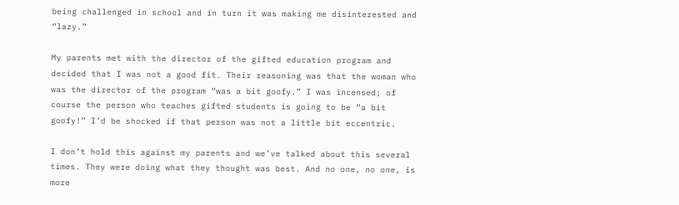being challenged in school and in turn it was making me disinterested and “lazy.”

My parents met with the director of the gifted education program and decided that I was not a good fit. Their reasoning was that the woman who was the director of the program “was a bit goofy.” I was incensed; of course the person who teaches gifted students is going to be “a bit goofy!” I’d be shocked if that person was not a little bit eccentric.

I don’t hold this against my parents and we’ve talked about this several times. They were doing what they thought was best. And no one, no one, is more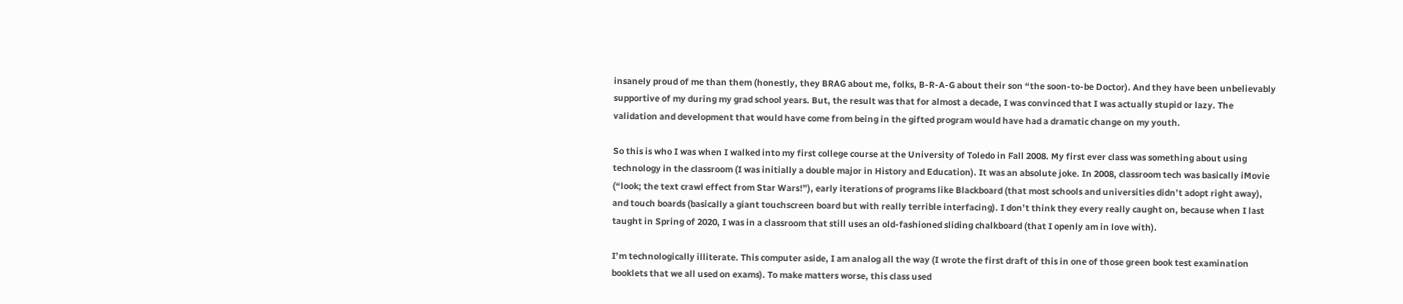insanely proud of me than them (honestly, they BRAG about me, folks, B-R-A-G about their son “the soon-to-be Doctor). And they have been unbelievably supportive of my during my grad school years. But, the result was that for almost a decade, I was convinced that I was actually stupid or lazy. The validation and development that would have come from being in the gifted program would have had a dramatic change on my youth.

So this is who I was when I walked into my first college course at the University of Toledo in Fall 2008. My first ever class was something about using technology in the classroom (I was initially a double major in History and Education). It was an absolute joke. In 2008, classroom tech was basically iMovie (“look; the text crawl effect from Star Wars!”), early iterations of programs like Blackboard (that most schools and universities didn’t adopt right away), and touch boards (basically a giant touchscreen board but with really terrible interfacing). I don’t think they every really caught on, because when I last taught in Spring of 2020, I was in a classroom that still uses an old-fashioned sliding chalkboard (that I openly am in love with).

I’m technologically illiterate. This computer aside, I am analog all the way (I wrote the first draft of this in one of those green book test examination booklets that we all used on exams). To make matters worse, this class used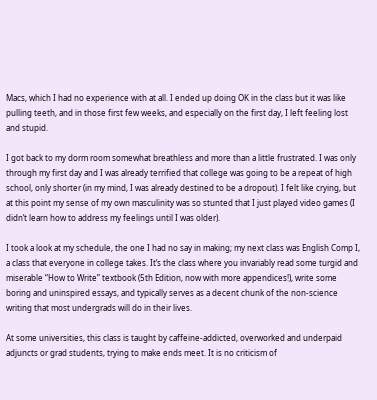Macs, which I had no experience with at all. I ended up doing OK in the class but it was like pulling teeth, and in those first few weeks, and especially on the first day, I left feeling lost and stupid.

I got back to my dorm room somewhat breathless and more than a little frustrated. I was only through my first day and I was already terrified that college was going to be a repeat of high school, only shorter (in my mind, I was already destined to be a dropout). I felt like crying, but at this point my sense of my own masculinity was so stunted that I just played video games (I didn’t learn how to address my feelings until I was older).

I took a look at my schedule, the one I had no say in making; my next class was English Comp I, a class that everyone in college takes. It’s the class where you invariably read some turgid and miserable “How to Write” textbook (5th Edition, now with more appendices!), write some boring and uninspired essays, and typically serves as a decent chunk of the non-science writing that most undergrads will do in their lives.

At some universities, this class is taught by caffeine-addicted, overworked and underpaid adjuncts or grad students, trying to make ends meet. It is no criticism of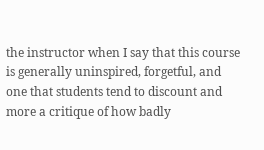the instructor when I say that this course is generally uninspired, forgetful, and one that students tend to discount and more a critique of how badly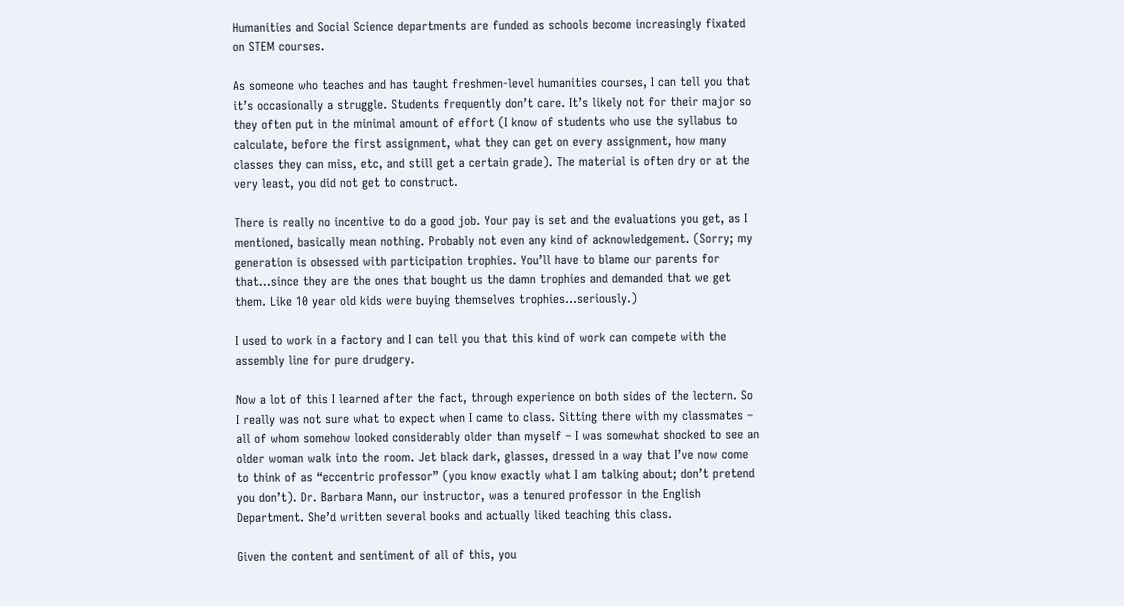Humanities and Social Science departments are funded as schools become increasingly fixated on STEM courses.

As someone who teaches and has taught freshmen-level humanities courses, I can tell you that it’s occasionally a struggle. Students frequently don’t care. It’s likely not for their major so they often put in the minimal amount of effort (I know of students who use the syllabus to calculate, before the first assignment, what they can get on every assignment, how many classes they can miss, etc, and still get a certain grade). The material is often dry or at the very least, you did not get to construct.

There is really no incentive to do a good job. Your pay is set and the evaluations you get, as I mentioned, basically mean nothing. Probably not even any kind of acknowledgement. (Sorry; my generation is obsessed with participation trophies. You’ll have to blame our parents for that…since they are the ones that bought us the damn trophies and demanded that we get them. Like 10 year old kids were buying themselves trophies…seriously.)

I used to work in a factory and I can tell you that this kind of work can compete with the assembly line for pure drudgery.

Now a lot of this I learned after the fact, through experience on both sides of the lectern. So I really was not sure what to expect when I came to class. Sitting there with my classmates – all of whom somehow looked considerably older than myself – I was somewhat shocked to see an older woman walk into the room. Jet black dark, glasses, dressed in a way that I’ve now come to think of as “eccentric professor” (you know exactly what I am talking about; don’t pretend you don’t). Dr. Barbara Mann, our instructor, was a tenured professor in the English Department. She’d written several books and actually liked teaching this class.

Given the content and sentiment of all of this, you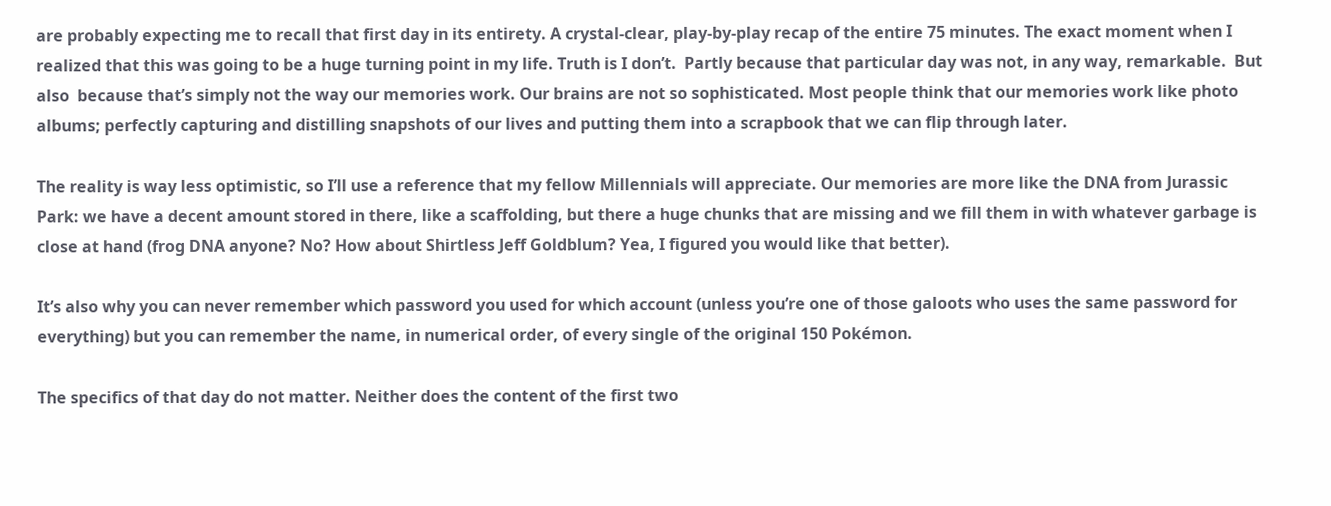are probably expecting me to recall that first day in its entirety. A crystal-clear, play-by-play recap of the entire 75 minutes. The exact moment when I realized that this was going to be a huge turning point in my life. Truth is I don’t.  Partly because that particular day was not, in any way, remarkable.  But also  because that’s simply not the way our memories work. Our brains are not so sophisticated. Most people think that our memories work like photo albums; perfectly capturing and distilling snapshots of our lives and putting them into a scrapbook that we can flip through later.

The reality is way less optimistic, so I’ll use a reference that my fellow Millennials will appreciate. Our memories are more like the DNA from Jurassic Park: we have a decent amount stored in there, like a scaffolding, but there a huge chunks that are missing and we fill them in with whatever garbage is close at hand (frog DNA anyone? No? How about Shirtless Jeff Goldblum? Yea, I figured you would like that better).

It’s also why you can never remember which password you used for which account (unless you’re one of those galoots who uses the same password for everything) but you can remember the name, in numerical order, of every single of the original 150 Pokémon.

The specifics of that day do not matter. Neither does the content of the first two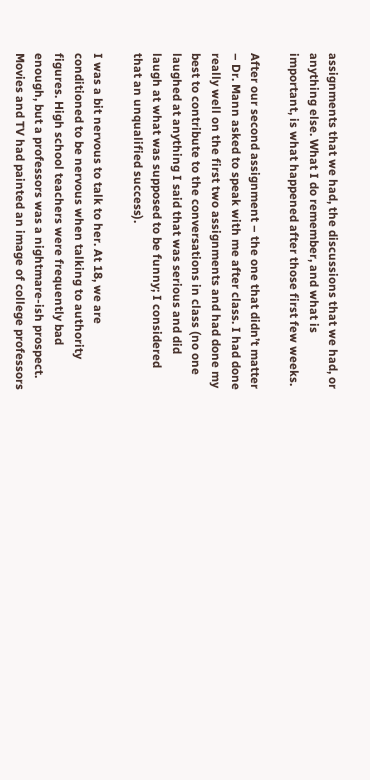assignments that we had, the discussions that we had, or anything else. What I do remember, and what is important, is what happened after those first few weeks.

After our second assignment – the one that didn’t matter – Dr. Mann asked to speak with me after class. I had done really well on the first two assignments and had done my best to contribute to the conversations in class (no one laughed at anything I said that was serious and did laugh at what was supposed to be funny; I considered that an unqualified success).

I was a bit nervous to talk to her. At 18, we are conditioned to be nervous when talking to authority figures. High school teachers were frequently bad enough, but a professors was a nightmare-ish prospect. Movies and TV had painted an image of college professors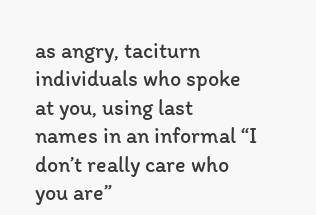as angry, taciturn individuals who spoke at you, using last names in an informal “I don’t really care who you are”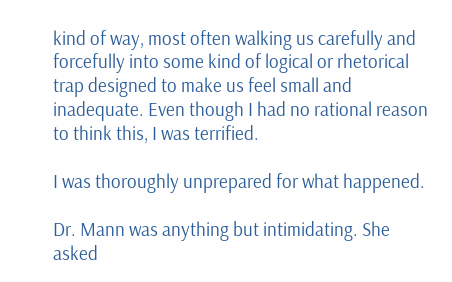kind of way, most often walking us carefully and forcefully into some kind of logical or rhetorical trap designed to make us feel small and inadequate. Even though I had no rational reason to think this, I was terrified.

I was thoroughly unprepared for what happened.

Dr. Mann was anything but intimidating. She asked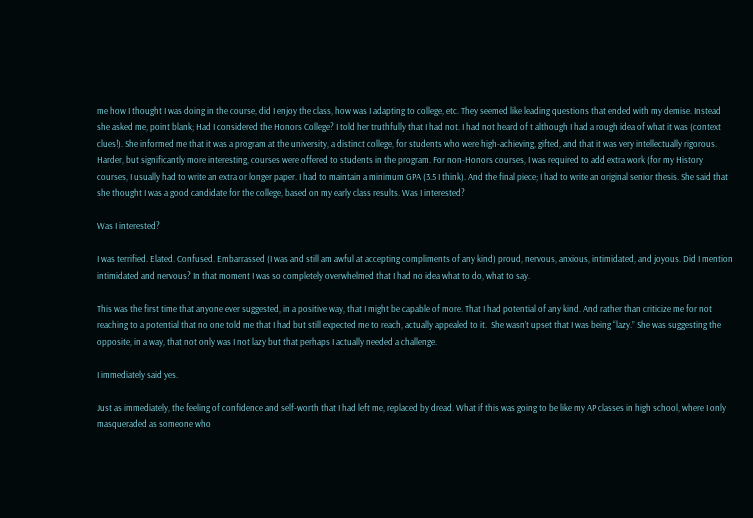me how I thought I was doing in the course, did I enjoy the class, how was I adapting to college, etc. They seemed like leading questions that ended with my demise. Instead she asked me, point blank; Had I considered the Honors College? I told her truthfully that I had not. I had not heard of t although I had a rough idea of what it was (context clues!). She informed me that it was a program at the university, a distinct college, for students who were high-achieving, gifted, and that it was very intellectually rigorous. Harder, but significantly more interesting, courses were offered to students in the program. For non-Honors courses, I was required to add extra work (for my History courses, I usually had to write an extra or longer paper. I had to maintain a minimum GPA (3.5 I think). And the final piece; I had to write an original senior thesis. She said that she thought I was a good candidate for the college, based on my early class results. Was I interested?

Was I interested?

I was terrified. Elated. Confused. Embarrassed (I was and still am awful at accepting compliments of any kind) proud, nervous, anxious, intimidated, and joyous. Did I mention intimidated and nervous? In that moment I was so completely overwhelmed that I had no idea what to do, what to say.

This was the first time that anyone ever suggested, in a positive way, that I might be capable of more. That I had potential of any kind. And rather than criticize me for not reaching to a potential that no one told me that I had but still expected me to reach, actually appealed to it.  She wasn’t upset that I was being “lazy.” She was suggesting the opposite, in a way, that not only was I not lazy but that perhaps I actually needed a challenge.

I immediately said yes.

Just as immediately, the feeling of confidence and self-worth that I had left me, replaced by dread. What if this was going to be like my AP classes in high school, where I only masqueraded as someone who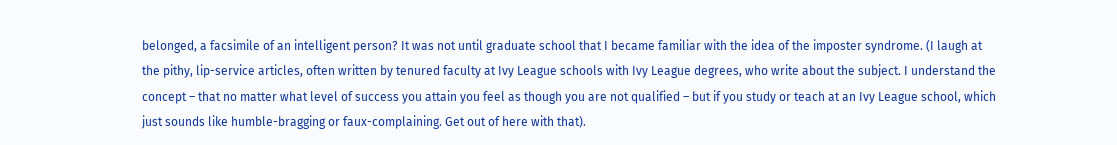belonged, a facsimile of an intelligent person? It was not until graduate school that I became familiar with the idea of the imposter syndrome. (I laugh at the pithy, lip-service articles, often written by tenured faculty at Ivy League schools with Ivy League degrees, who write about the subject. I understand the concept – that no matter what level of success you attain you feel as though you are not qualified – but if you study or teach at an Ivy League school, which just sounds like humble-bragging or faux-complaining. Get out of here with that).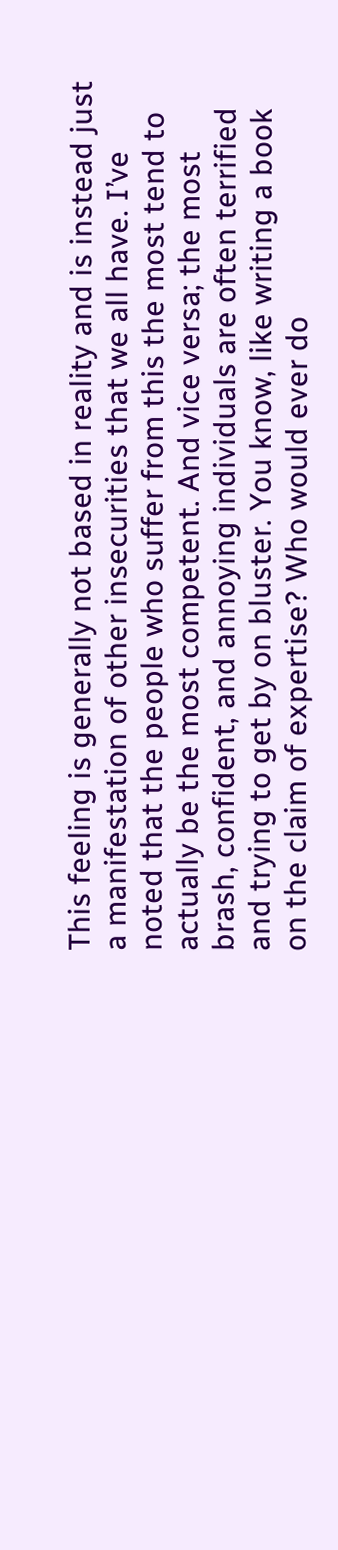This feeling is generally not based in reality and is instead just a manifestation of other insecurities that we all have. I’ve noted that the people who suffer from this the most tend to actually be the most competent. And vice versa; the most brash, confident, and annoying individuals are often terrified and trying to get by on bluster. You know, like writing a book on the claim of expertise? Who would ever do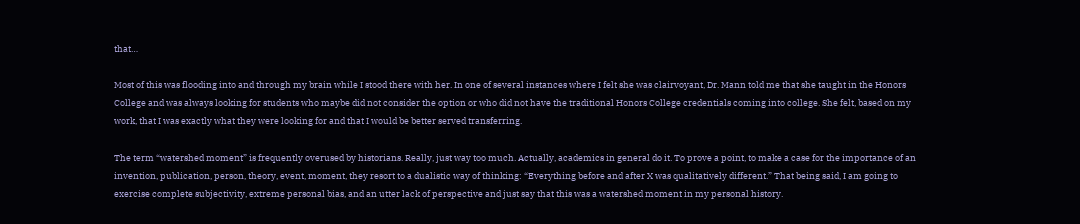that…

Most of this was flooding into and through my brain while I stood there with her. In one of several instances where I felt she was clairvoyant, Dr. Mann told me that she taught in the Honors College and was always looking for students who maybe did not consider the option or who did not have the traditional Honors College credentials coming into college. She felt, based on my work, that I was exactly what they were looking for and that I would be better served transferring.

The term “watershed moment” is frequently overused by historians. Really, just way too much. Actually, academics in general do it. To prove a point, to make a case for the importance of an invention, publication, person, theory, event, moment, they resort to a dualistic way of thinking: “Everything before and after X was qualitatively different.” That being said, I am going to exercise complete subjectivity, extreme personal bias, and an utter lack of perspective and just say that this was a watershed moment in my personal history.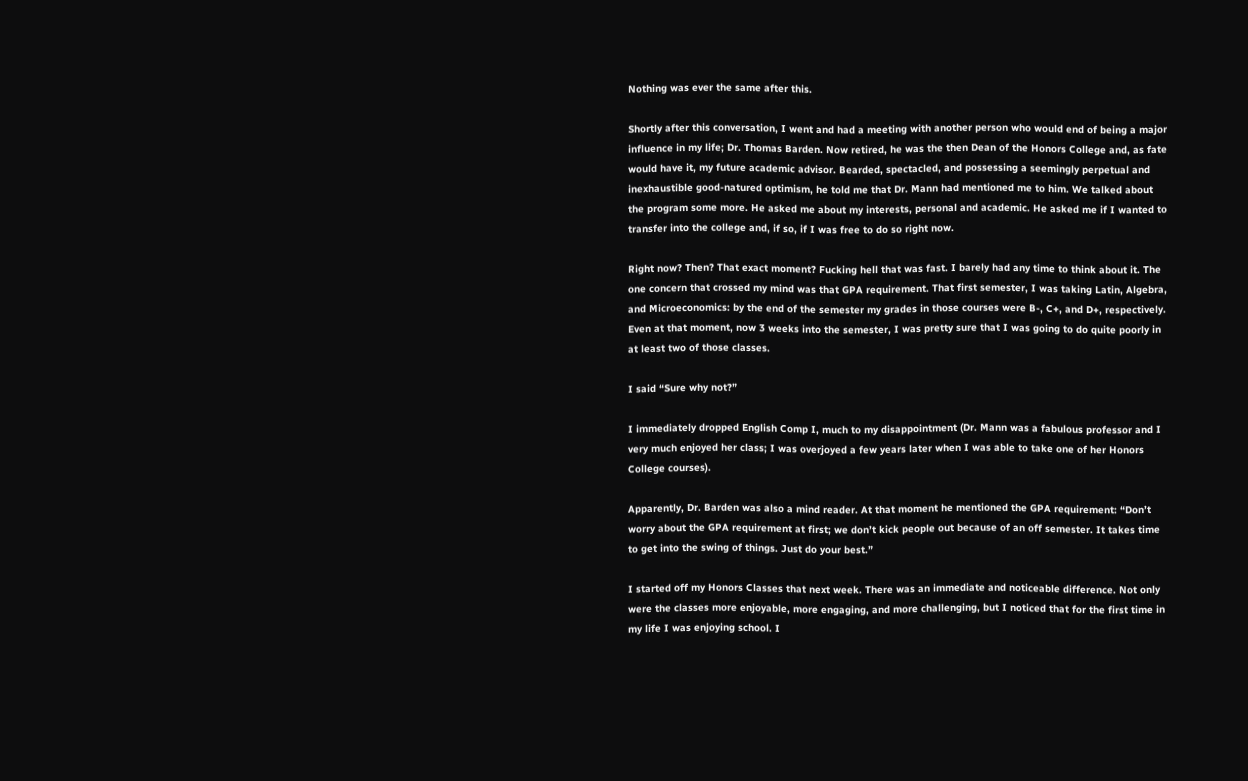Nothing was ever the same after this.

Shortly after this conversation, I went and had a meeting with another person who would end of being a major influence in my life; Dr. Thomas Barden. Now retired, he was the then Dean of the Honors College and, as fate would have it, my future academic advisor. Bearded, spectacled, and possessing a seemingly perpetual and inexhaustible good-natured optimism, he told me that Dr. Mann had mentioned me to him. We talked about the program some more. He asked me about my interests, personal and academic. He asked me if I wanted to transfer into the college and, if so, if I was free to do so right now.

Right now? Then? That exact moment? Fucking hell that was fast. I barely had any time to think about it. The one concern that crossed my mind was that GPA requirement. That first semester, I was taking Latin, Algebra, and Microeconomics: by the end of the semester my grades in those courses were B-, C+, and D+, respectively. Even at that moment, now 3 weeks into the semester, I was pretty sure that I was going to do quite poorly in at least two of those classes.

I said “Sure why not?”

I immediately dropped English Comp I, much to my disappointment (Dr. Mann was a fabulous professor and I very much enjoyed her class; I was overjoyed a few years later when I was able to take one of her Honors College courses).

Apparently, Dr. Barden was also a mind reader. At that moment he mentioned the GPA requirement: “Don’t worry about the GPA requirement at first; we don’t kick people out because of an off semester. It takes time to get into the swing of things. Just do your best.”

I started off my Honors Classes that next week. There was an immediate and noticeable difference. Not only were the classes more enjoyable, more engaging, and more challenging, but I noticed that for the first time in my life I was enjoying school. I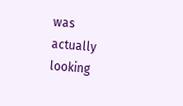was actually looking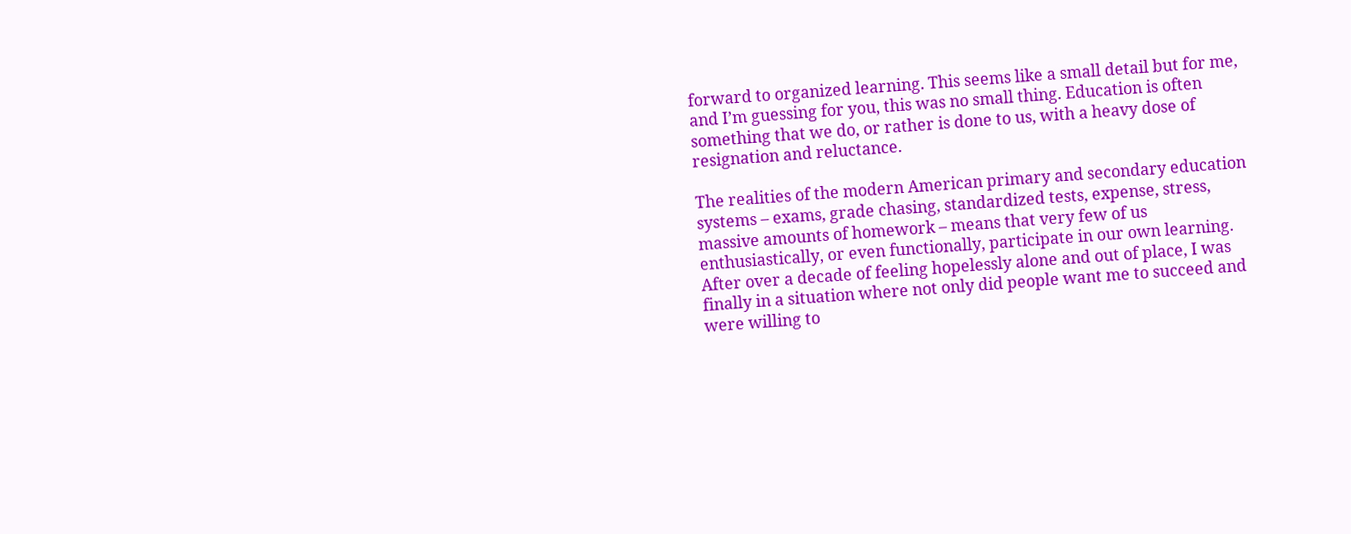forward to organized learning. This seems like a small detail but for me, and I’m guessing for you, this was no small thing. Education is often something that we do, or rather is done to us, with a heavy dose of resignation and reluctance.

The realities of the modern American primary and secondary education systems – exams, grade chasing, standardized tests, expense, stress, massive amounts of homework – means that very few of us enthusiastically, or even functionally, participate in our own learning. After over a decade of feeling hopelessly alone and out of place, I was finally in a situation where not only did people want me to succeed and were willing to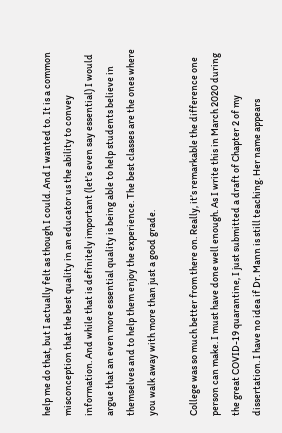help me do that, but I actually felt as though I could. And I wanted to. It is a common misconception that the best quality in an educator us the ability to convey information. And while that is definitely important (let’s even say essential) I would argue that an even more essential quality is being able to help students believe in themselves and to help them enjoy the experience. The best classes are the ones where you walk away with more than just a good grade.

College was so much better from there on. Really, it’s remarkable the difference one person can make. I must have done well enough. As I write this in March 2020 during the great COVID-19 quarantine, I just submitted a draft of Chapter 2 of my dissertation. I have no idea if Dr. Mann is still teaching. Her name appears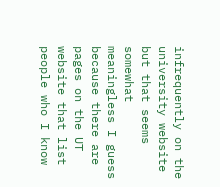infrequently on the university website but that seems somewhat meaningless I guess because there are pages on the UT website that list people who I know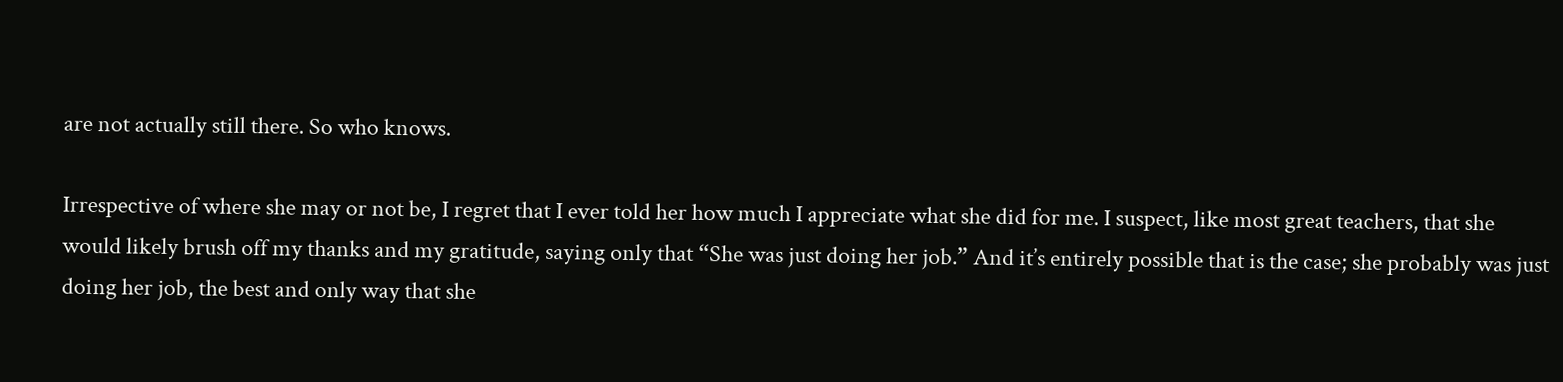are not actually still there. So who knows.

Irrespective of where she may or not be, I regret that I ever told her how much I appreciate what she did for me. I suspect, like most great teachers, that she would likely brush off my thanks and my gratitude, saying only that “She was just doing her job.” And it’s entirely possible that is the case; she probably was just doing her job, the best and only way that she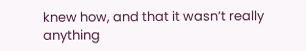knew how, and that it wasn’t really anything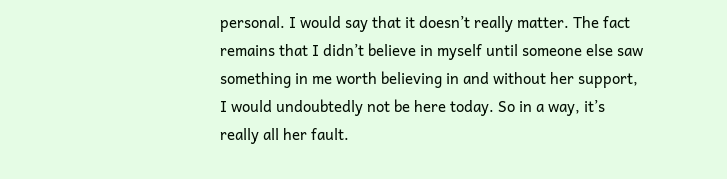personal. I would say that it doesn’t really matter. The fact remains that I didn’t believe in myself until someone else saw something in me worth believing in and without her support, I would undoubtedly not be here today. So in a way, it’s really all her fault.